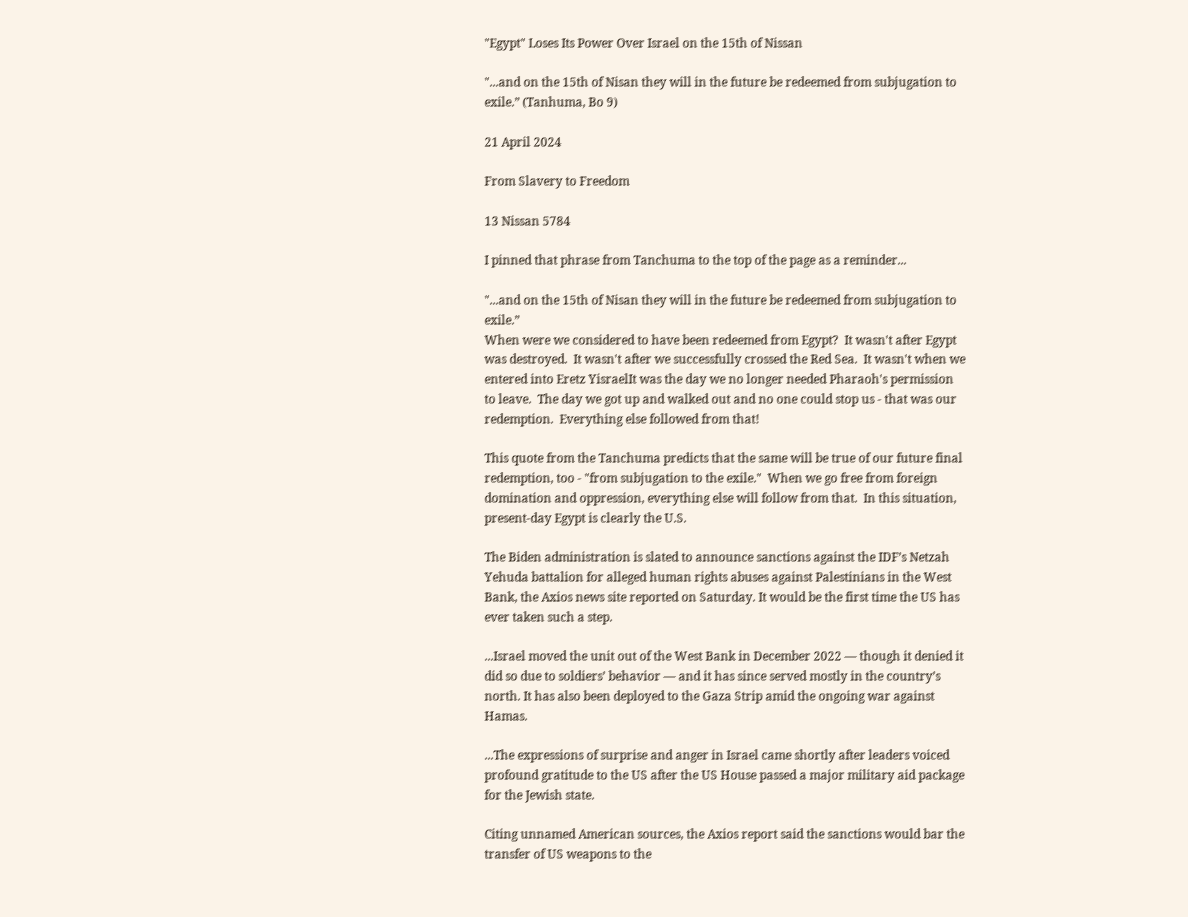"Egypt" Loses Its Power Over Israel on the 15th of Nissan

"...and on the 15th of Nisan they will in the future be redeemed from subjugation to exile.” (Tanhuma, Bo 9)

21 April 2024

From Slavery to Freedom

13 Nissan 5784

I pinned that phrase from Tanchuma to the top of the page as a reminder...

"...and on the 15th of Nisan they will in the future be redeemed from subjugation to exile.”
When were we considered to have been redeemed from Egypt?  It wasn't after Egypt was destroyed.  It wasn't after we successfully crossed the Red Sea.  It wasn't when we entered into Eretz YisraelIt was the day we no longer needed Pharaoh's permission to leave.  The day we got up and walked out and no one could stop us - that was our redemption.  Everything else followed from that!

This quote from the Tanchuma predicts that the same will be true of our future final redemption, too - "from subjugation to the exile."  When we go free from foreign domination and oppression, everything else will follow from that.  In this situation, present-day Egypt is clearly the U.S.

The Biden administration is slated to announce sanctions against the IDF’s Netzah Yehuda battalion for alleged human rights abuses against Palestinians in the West Bank, the Axios news site reported on Saturday. It would be the first time the US has ever taken such a step.

...Israel moved the unit out of the West Bank in December 2022 — though it denied it did so due to soldiers’ behavior — and it has since served mostly in the country’s north. It has also been deployed to the Gaza Strip amid the ongoing war against Hamas.

...The expressions of surprise and anger in Israel came shortly after leaders voiced profound gratitude to the US after the US House passed a major military aid package for the Jewish state.

Citing unnamed American sources, the Axios report said the sanctions would bar the transfer of US weapons to the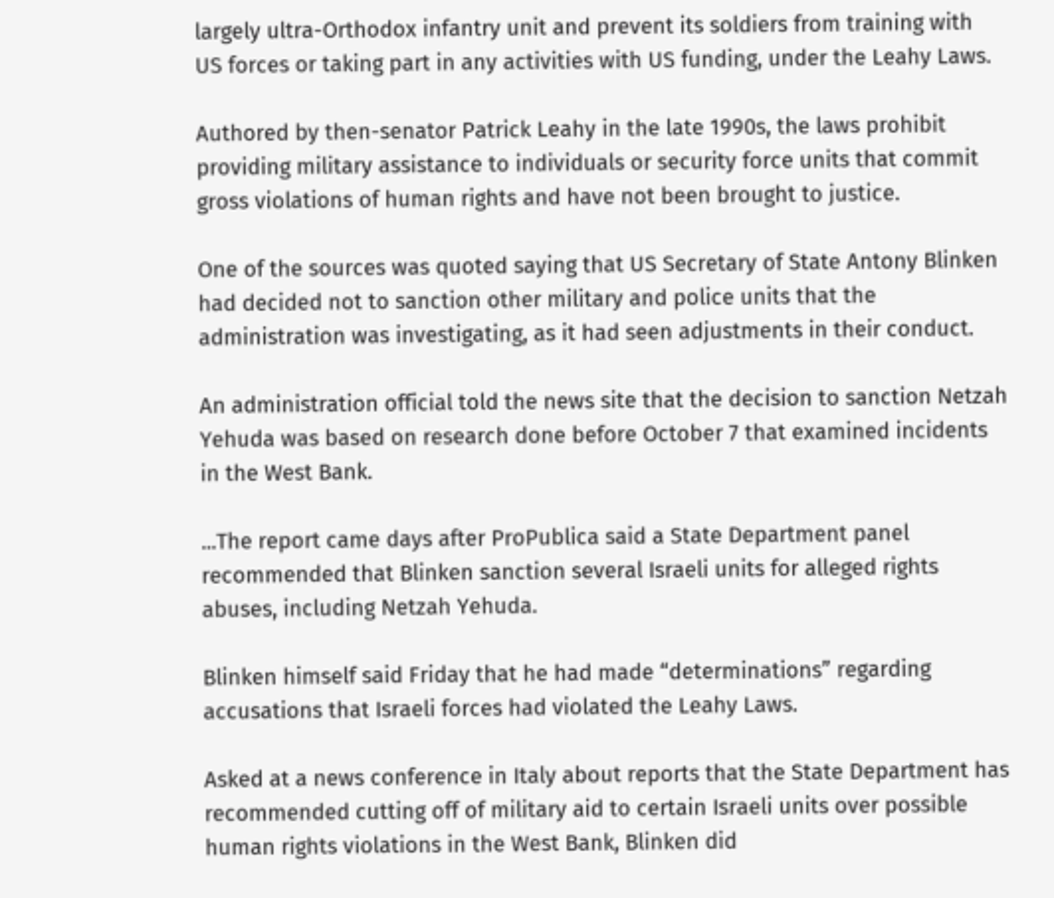largely ultra-Orthodox infantry unit and prevent its soldiers from training with US forces or taking part in any activities with US funding, under the Leahy Laws.

Authored by then-senator Patrick Leahy in the late 1990s, the laws prohibit providing military assistance to individuals or security force units that commit gross violations of human rights and have not been brought to justice.

One of the sources was quoted saying that US Secretary of State Antony Blinken had decided not to sanction other military and police units that the administration was investigating, as it had seen adjustments in their conduct.

An administration official told the news site that the decision to sanction Netzah Yehuda was based on research done before October 7 that examined incidents in the West Bank.

...The report came days after ProPublica said a State Department panel recommended that Blinken sanction several Israeli units for alleged rights abuses, including Netzah Yehuda.

Blinken himself said Friday that he had made “determinations” regarding accusations that Israeli forces had violated the Leahy Laws.

Asked at a news conference in Italy about reports that the State Department has recommended cutting off of military aid to certain Israeli units over possible human rights violations in the West Bank, Blinken did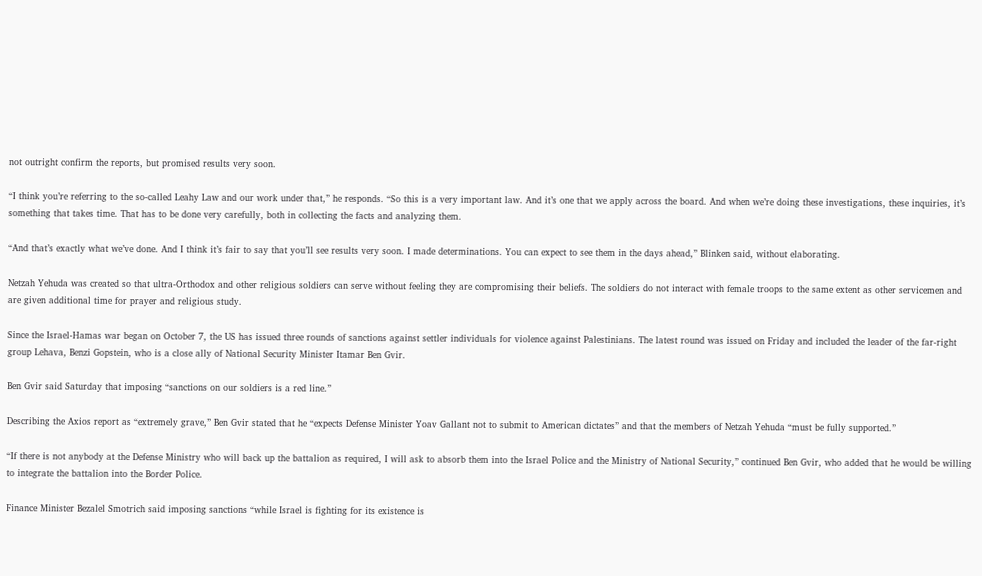not outright confirm the reports, but promised results very soon.

“I think you’re referring to the so-called Leahy Law and our work under that,” he responds. “So this is a very important law. And it’s one that we apply across the board. And when we’re doing these investigations, these inquiries, it’s something that takes time. That has to be done very carefully, both in collecting the facts and analyzing them.

“And that’s exactly what we’ve done. And I think it’s fair to say that you’ll see results very soon. I made determinations. You can expect to see them in the days ahead,” Blinken said, without elaborating.

Netzah Yehuda was created so that ultra-Orthodox and other religious soldiers can serve without feeling they are compromising their beliefs. The soldiers do not interact with female troops to the same extent as other servicemen and are given additional time for prayer and religious study.

Since the Israel-Hamas war began on October 7, the US has issued three rounds of sanctions against settler individuals for violence against Palestinians. The latest round was issued on Friday and included the leader of the far-right group Lehava, Benzi Gopstein, who is a close ally of National Security Minister Itamar Ben Gvir.

Ben Gvir said Saturday that imposing “sanctions on our soldiers is a red line.”

Describing the Axios report as “extremely grave,” Ben Gvir stated that he “expects Defense Minister Yoav Gallant not to submit to American dictates” and that the members of Netzah Yehuda “must be fully supported.”

“If there is not anybody at the Defense Ministry who will back up the battalion as required, I will ask to absorb them into the Israel Police and the Ministry of National Security,” continued Ben Gvir, who added that he would be willing to integrate the battalion into the Border Police.

Finance Minister Bezalel Smotrich said imposing sanctions “while Israel is fighting for its existence is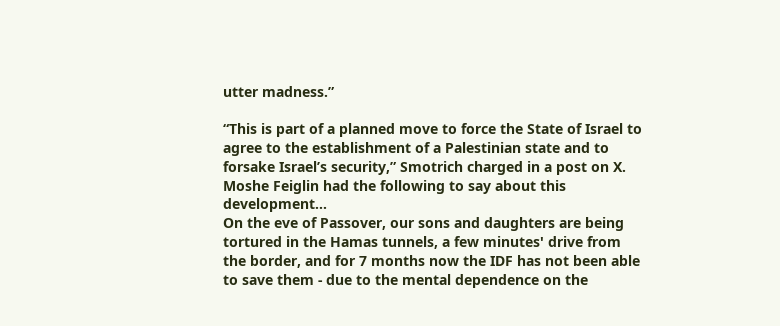utter madness.”

“This is part of a planned move to force the State of Israel to agree to the establishment of a Palestinian state and to forsake Israel’s security,” Smotrich charged in a post on X.
Moshe Feiglin had the following to say about this development...
On the eve of Passover, our sons and daughters are being tortured in the Hamas tunnels, a few minutes' drive from the border, and for 7 months now the IDF has not been able to save them - due to the mental dependence on the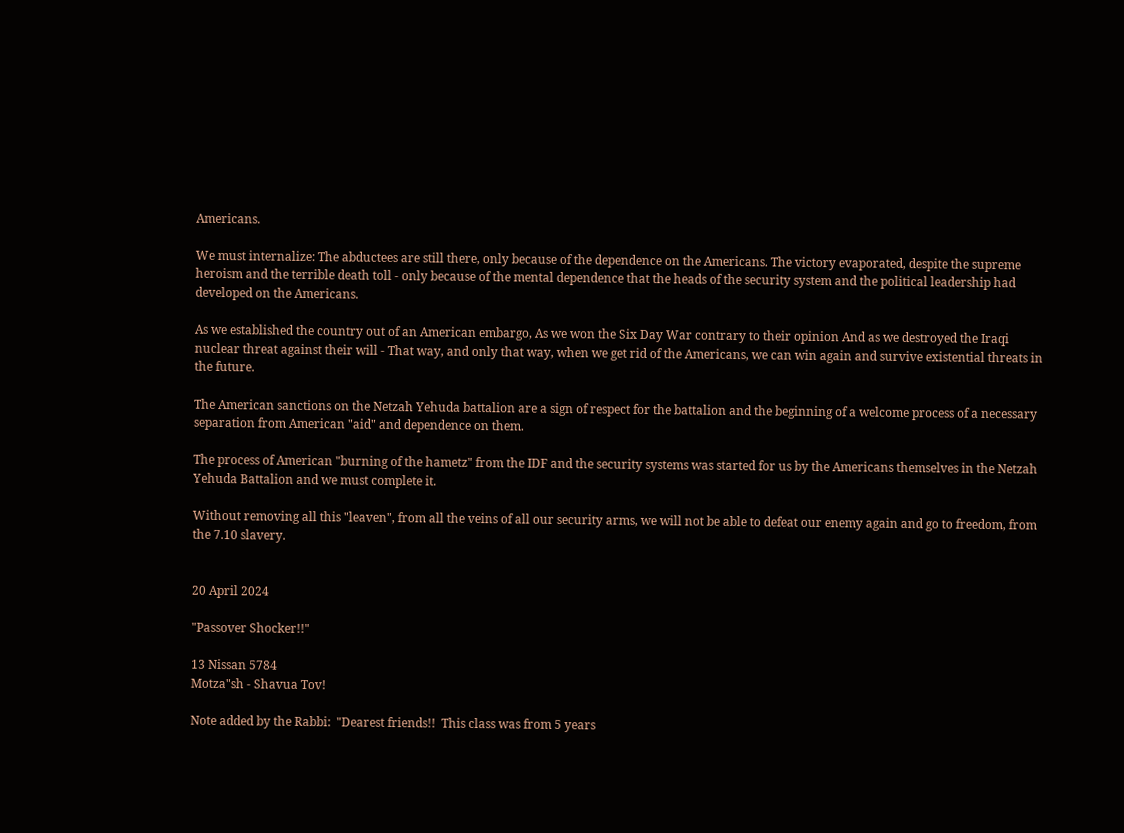Americans.

We must internalize: The abductees are still there, only because of the dependence on the Americans. The victory evaporated, despite the supreme heroism and the terrible death toll - only because of the mental dependence that the heads of the security system and the political leadership had developed on the Americans.

As we established the country out of an American embargo, As we won the Six Day War contrary to their opinion And as we destroyed the Iraqi nuclear threat against their will - That way, and only that way, when we get rid of the Americans, we can win again and survive existential threats in the future.

The American sanctions on the Netzah Yehuda battalion are a sign of respect for the battalion and the beginning of a welcome process of a necessary separation from American "aid" and dependence on them.

The process of American "burning of the hametz" from the IDF and the security systems was started for us by the Americans themselves in the Netzah Yehuda Battalion and we must complete it.

Without removing all this "leaven", from all the veins of all our security arms, we will not be able to defeat our enemy again and go to freedom, from the 7.10 slavery.


20 April 2024

"Passover Shocker!!"

13 Nissan 5784
Motza"sh - Shavua Tov!

Note added by the Rabbi:  "Dearest friends!!  This class was from 5 years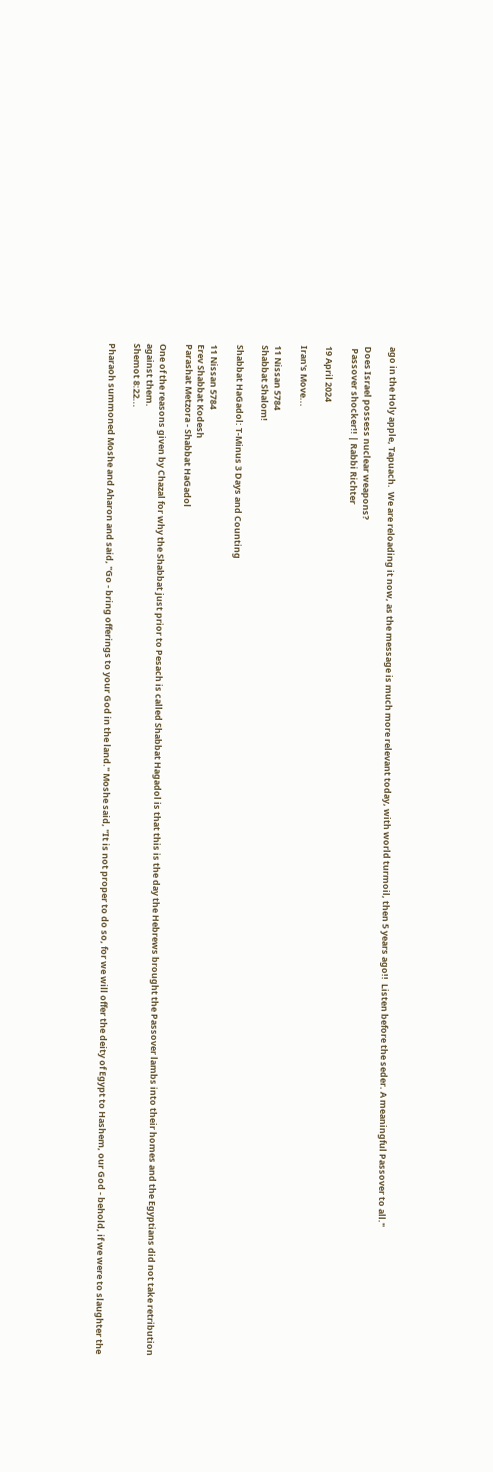ago in the Holy apple, Tapuach.  We are reloading it now, as the message is much more relevant today, with world turmoil, then 5 years ago!!  Listen before the seder. A meaningful Passover to all."

Does Israel possess nuclear weapons?
 Passover shocker!! | Rabbi Richter

19 April 2024

Iran's Move...

11 Nissan 5784
Shabbat Shalom!

Shabbat HaGadol: T-Minus 3 Days and Counting

11 Nissan 5784
Erev Shabbat Kodesh
Parashat Metzora - Shabbat HaGadol

One of the reasons given by Chazal for why the Shabbat just prior to Pesach is called Shabbat Hagadol is that this is the day the Hebrews brought the Passover lambs into their homes and the Egyptians did not take retribution against them.
Shemot 8:22...

Pharaoh summoned Moshe and Aharon and said, "Go - bring offerings to your God in the land." Moshe said, "It is not proper to do so, for we will offer the deity of Egypt to Hashem, our God - behold, if we were to slaughter the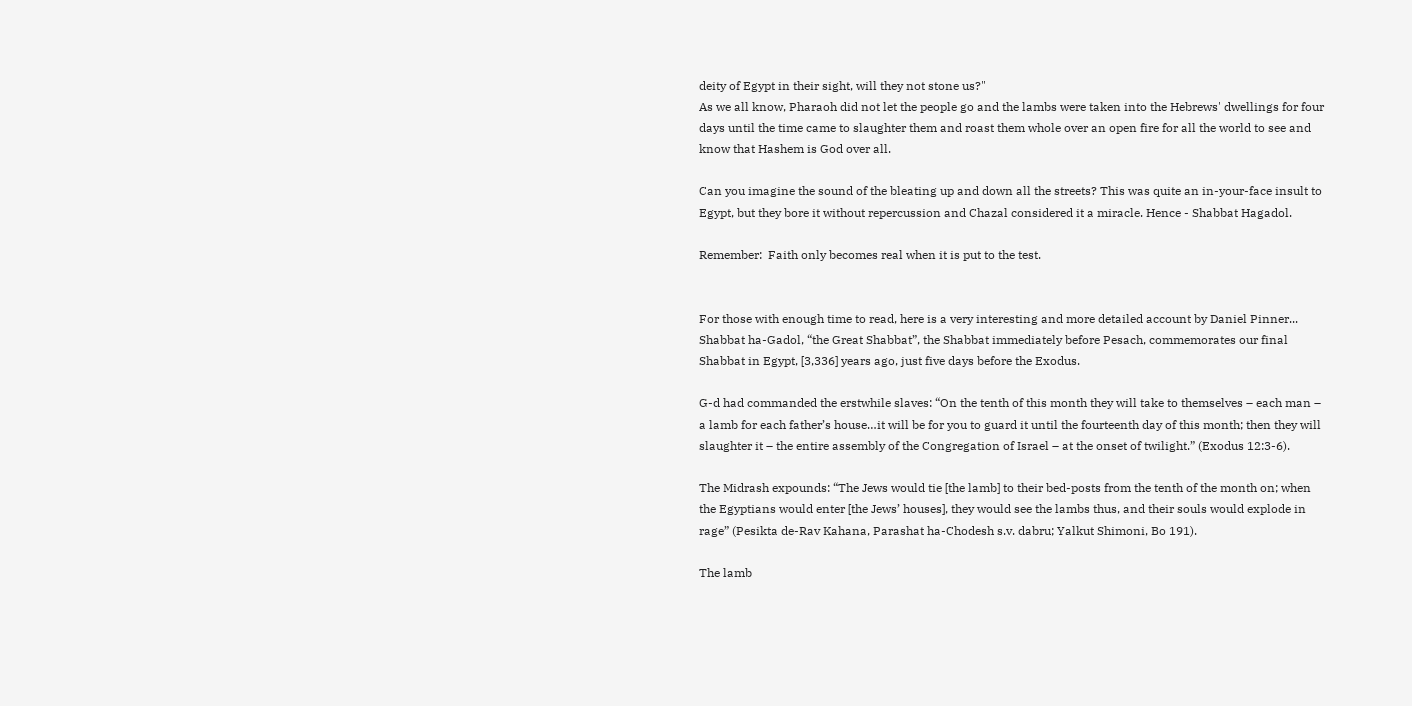deity of Egypt in their sight, will they not stone us?"
As we all know, Pharaoh did not let the people go and the lambs were taken into the Hebrews' dwellings for four days until the time came to slaughter them and roast them whole over an open fire for all the world to see and know that Hashem is God over all.

Can you imagine the sound of the bleating up and down all the streets? This was quite an in-your-face insult to Egypt, but they bore it without repercussion and Chazal considered it a miracle. Hence - Shabbat Hagadol.

Remember:  Faith only becomes real when it is put to the test.


For those with enough time to read, here is a very interesting and more detailed account by Daniel Pinner...
Shabbat ha-Gadol, “the Great Shabbat”, the Shabbat immediately before Pesach, commemorates our final Shabbat in Egypt, [3,336] years ago, just five days before the Exodus.

G-d had commanded the erstwhile slaves: “On the tenth of this month they will take to themselves – each man – a lamb for each father’s house…it will be for you to guard it until the fourteenth day of this month; then they will slaughter it – the entire assembly of the Congregation of Israel – at the onset of twilight.” (Exodus 12:3-6).

The Midrash expounds: “The Jews would tie [the lamb] to their bed-posts from the tenth of the month on; when the Egyptians would enter [the Jews’ houses], they would see the lambs thus, and their souls would explode in rage” (Pesikta de-Rav Kahana, Parashat ha-Chodesh s.v. dabru; Yalkut Shimoni, Bo 191).

The lamb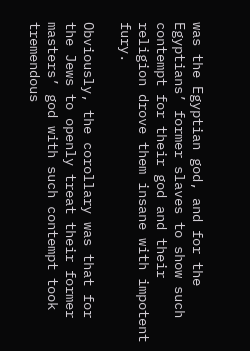was the Egyptian god, and for the Egyptians’ former slaves to show such contempt for their god and their religion drove them insane with impotent fury.

Obviously, the corollary was that for the Jews to openly treat their former masters’ god with such contempt took tremendous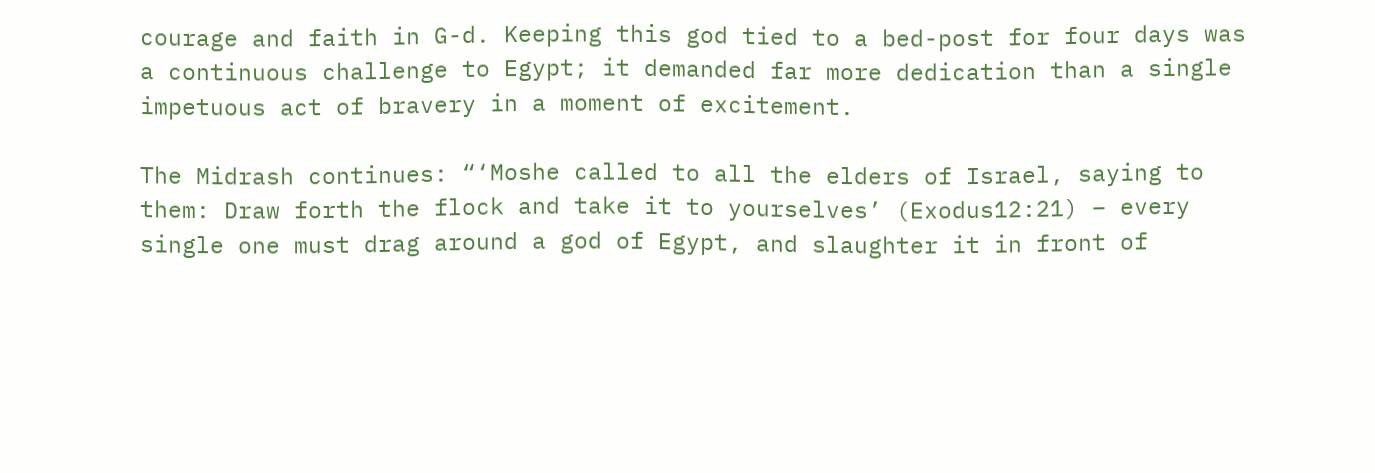courage and faith in G-d. Keeping this god tied to a bed-post for four days was a continuous challenge to Egypt; it demanded far more dedication than a single impetuous act of bravery in a moment of excitement.

The Midrash continues: “‘Moshe called to all the elders of Israel, saying to them: Draw forth the flock and take it to yourselves’ (Exodus12:21) – every single one must drag around a god of Egypt, and slaughter it in front of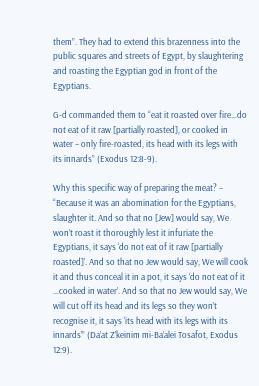them”. They had to extend this brazenness into the public squares and streets of Egypt, by slaughtering and roasting the Egyptian god in front of the Egyptians.

G-d commanded them to “eat it roasted over fire…do not eat of it raw [partially roasted], or cooked in water – only fire-roasted, its head with its legs with its innards” (Exodus 12:8-9).

Why this specific way of preparing the meat? – “Because it was an abomination for the Egyptians, slaughter it. And so that no [Jew] would say, We won’t roast it thoroughly lest it infuriate the Egyptians, it says ‘do not eat of it raw [partially roasted]’. And so that no Jew would say, We will cook it and thus conceal it in a pot, it says ‘do not eat of it …cooked in water’. And so that no Jew would say, We will cut off its head and its legs so they won’t recognise it, it says ‘its head with its legs with its innards’” (Da’at Z’keinim mi-Ba’alei Tosafot, Exodus 12:9).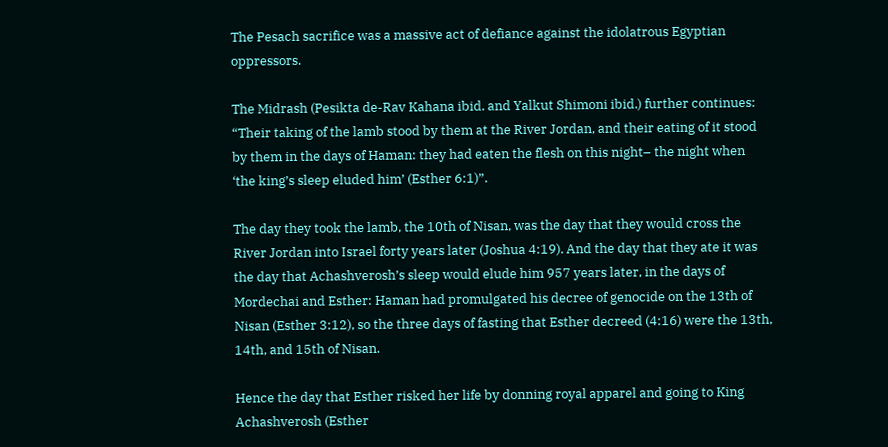The Pesach sacrifice was a massive act of defiance against the idolatrous Egyptian oppressors.

The Midrash (Pesikta de-Rav Kahana ibid. and Yalkut Shimoni ibid.) further continues: “Their taking of the lamb stood by them at the River Jordan, and their eating of it stood by them in the days of Haman: they had eaten the flesh on this night– the night when ‘the king’s sleep eluded him’ (Esther 6:1)”.

The day they took the lamb, the 10th of Nisan, was the day that they would cross the River Jordan into Israel forty years later (Joshua 4:19). And the day that they ate it was the day that Achashverosh’s sleep would elude him 957 years later, in the days of Mordechai and Esther: Haman had promulgated his decree of genocide on the 13th of Nisan (Esther 3:12), so the three days of fasting that Esther decreed (4:16) were the 13th, 14th, and 15th of Nisan.

Hence the day that Esther risked her life by donning royal apparel and going to King Achashverosh (Esther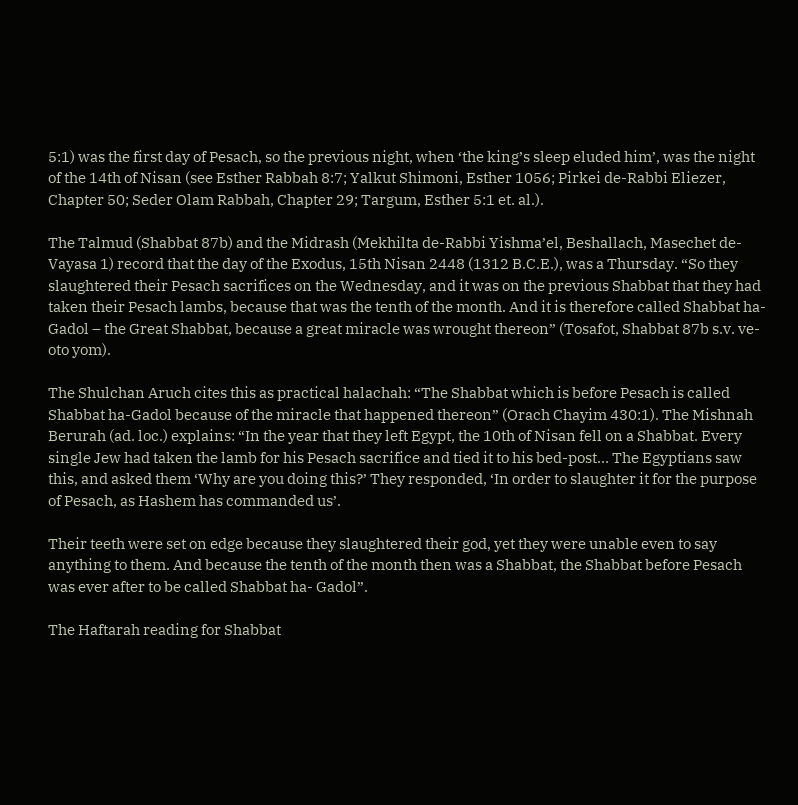5:1) was the first day of Pesach, so the previous night, when ‘the king’s sleep eluded him’, was the night of the 14th of Nisan (see Esther Rabbah 8:7; Yalkut Shimoni, Esther 1056; Pirkei de-Rabbi Eliezer, Chapter 50; Seder Olam Rabbah, Chapter 29; Targum, Esther 5:1 et. al.).

The Talmud (Shabbat 87b) and the Midrash (Mekhilta de-Rabbi Yishma’el, Beshallach, Masechet de-Vayasa 1) record that the day of the Exodus, 15th Nisan 2448 (1312 B.C.E.), was a Thursday. “So they slaughtered their Pesach sacrifices on the Wednesday, and it was on the previous Shabbat that they had taken their Pesach lambs, because that was the tenth of the month. And it is therefore called Shabbat ha-Gadol – the Great Shabbat, because a great miracle was wrought thereon” (Tosafot, Shabbat 87b s.v. ve-oto yom).

The Shulchan Aruch cites this as practical halachah: “The Shabbat which is before Pesach is called Shabbat ha-Gadol because of the miracle that happened thereon” (Orach Chayim 430:1). The Mishnah Berurah (ad. loc.) explains: “In the year that they left Egypt, the 10th of Nisan fell on a Shabbat. Every single Jew had taken the lamb for his Pesach sacrifice and tied it to his bed-post… The Egyptians saw this, and asked them ‘Why are you doing this?’ They responded, ‘In order to slaughter it for the purpose of Pesach, as Hashem has commanded us’.

Their teeth were set on edge because they slaughtered their god, yet they were unable even to say anything to them. And because the tenth of the month then was a Shabbat, the Shabbat before Pesach was ever after to be called Shabbat ha- Gadol”.

The Haftarah reading for Shabbat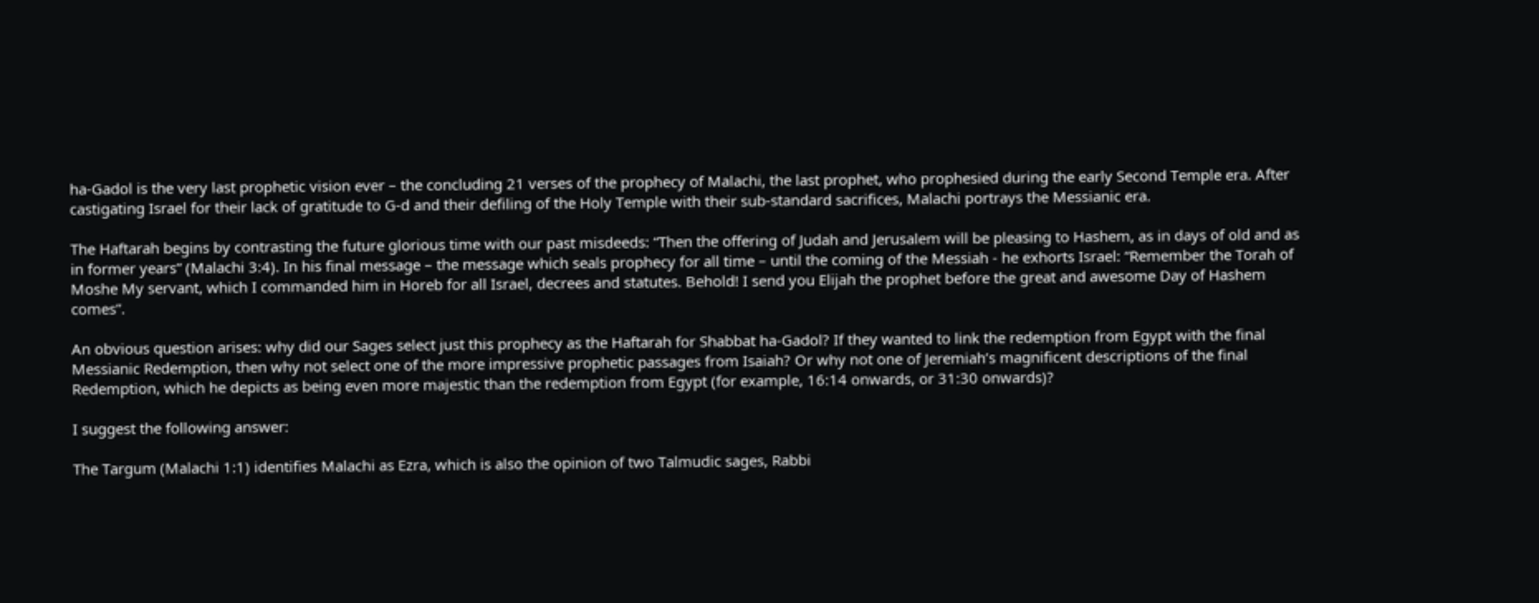ha-Gadol is the very last prophetic vision ever – the concluding 21 verses of the prophecy of Malachi, the last prophet, who prophesied during the early Second Temple era. After castigating Israel for their lack of gratitude to G-d and their defiling of the Holy Temple with their sub-standard sacrifices, Malachi portrays the Messianic era.

The Haftarah begins by contrasting the future glorious time with our past misdeeds: “Then the offering of Judah and Jerusalem will be pleasing to Hashem, as in days of old and as in former years” (Malachi 3:4). In his final message – the message which seals prophecy for all time – until the coming of the Messiah - he exhorts Israel: “Remember the Torah of Moshe My servant, which I commanded him in Horeb for all Israel, decrees and statutes. Behold! I send you Elijah the prophet before the great and awesome Day of Hashem comes”.

An obvious question arises: why did our Sages select just this prophecy as the Haftarah for Shabbat ha-Gadol? If they wanted to link the redemption from Egypt with the final Messianic Redemption, then why not select one of the more impressive prophetic passages from Isaiah? Or why not one of Jeremiah’s magnificent descriptions of the final Redemption, which he depicts as being even more majestic than the redemption from Egypt (for example, 16:14 onwards, or 31:30 onwards)?

I suggest the following answer:

The Targum (Malachi 1:1) identifies Malachi as Ezra, which is also the opinion of two Talmudic sages, Rabbi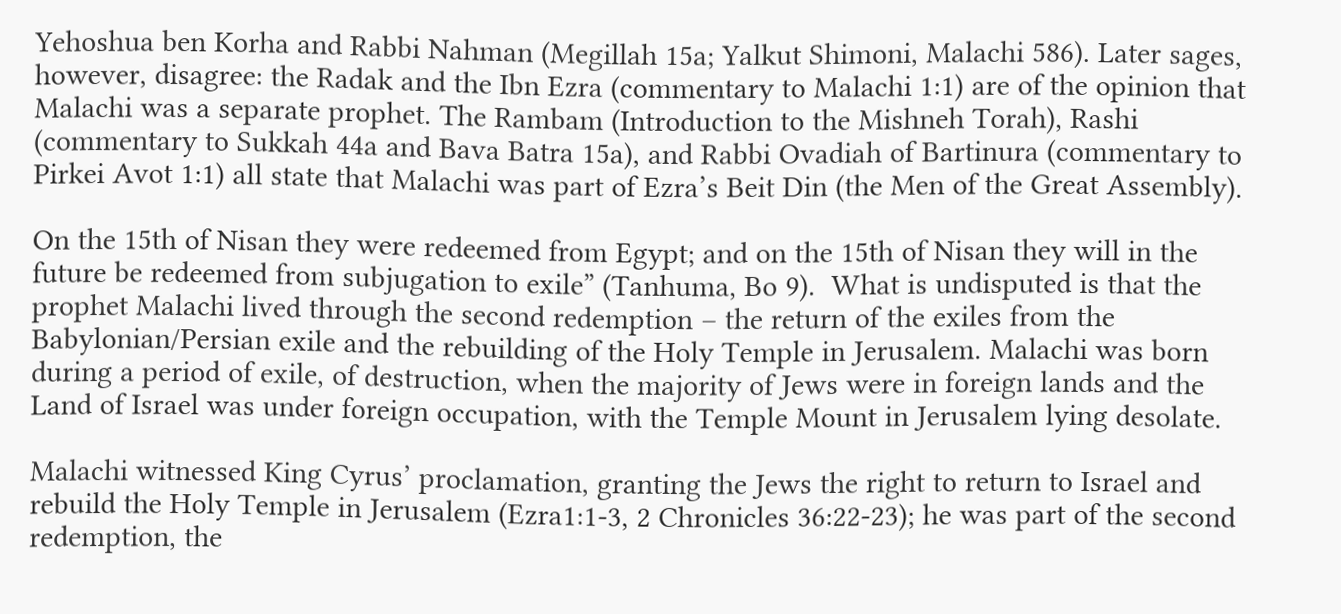Yehoshua ben Korha and Rabbi Nahman (Megillah 15a; Yalkut Shimoni, Malachi 586). Later sages, however, disagree: the Radak and the Ibn Ezra (commentary to Malachi 1:1) are of the opinion that Malachi was a separate prophet. The Rambam (Introduction to the Mishneh Torah), Rashi (commentary to Sukkah 44a and Bava Batra 15a), and Rabbi Ovadiah of Bartinura (commentary to Pirkei Avot 1:1) all state that Malachi was part of Ezra’s Beit Din (the Men of the Great Assembly).

On the 15th of Nisan they were redeemed from Egypt; and on the 15th of Nisan they will in the future be redeemed from subjugation to exile” (Tanhuma, Bo 9).  What is undisputed is that the prophet Malachi lived through the second redemption – the return of the exiles from the Babylonian/Persian exile and the rebuilding of the Holy Temple in Jerusalem. Malachi was born during a period of exile, of destruction, when the majority of Jews were in foreign lands and the Land of Israel was under foreign occupation, with the Temple Mount in Jerusalem lying desolate.

Malachi witnessed King Cyrus’ proclamation, granting the Jews the right to return to Israel and rebuild the Holy Temple in Jerusalem (Ezra1:1-3, 2 Chronicles 36:22-23); he was part of the second redemption, the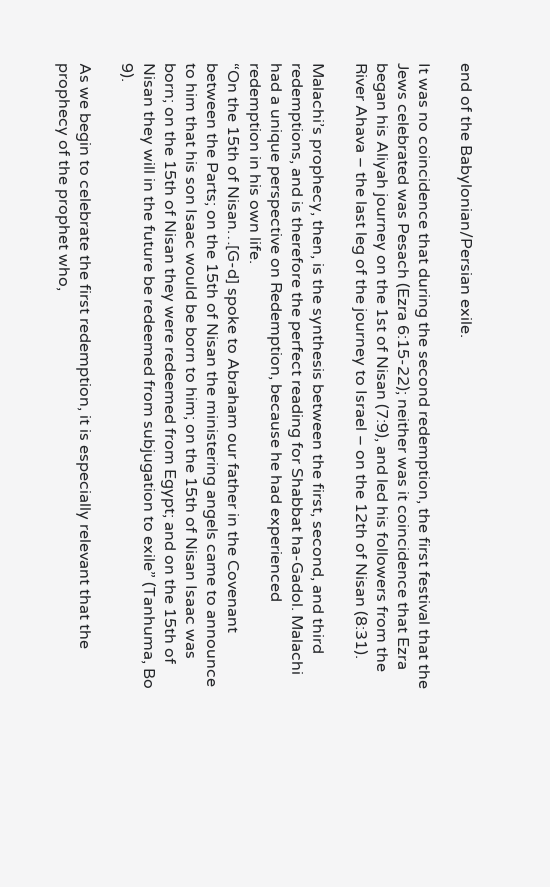end of the Babylonian/Persian exile.

It was no coincidence that during the second redemption, the first festival that the Jews celebrated was Pesach (Ezra 6:15-22); neither was it coincidence that Ezra began his Aliyah journey on the 1st of Nisan (7:9), and led his followers from the River Ahava – the last leg of the journey to Israel – on the 12th of Nisan (8:31).

Malachi’s prophecy, then, is the synthesis between the first, second, and third redemptions, and is therefore the perfect reading for Shabbat ha-Gadol. Malachi had a unique perspective on Redemption, because he had experienced redemption in his own life.
“On the 15th of Nisan…[G-d] spoke to Abraham our father in the Covenant between the Parts; on the 15th of Nisan the ministering angels came to announce to him that his son Isaac would be born to him; on the 15th of Nisan Isaac was born; on the 15th of Nisan they were redeemed from Egypt; and on the 15th of Nisan they will in the future be redeemed from subjugation to exile” (Tanhuma, Bo 9).

As we begin to celebrate the first redemption, it is especially relevant that the prophecy of the prophet who,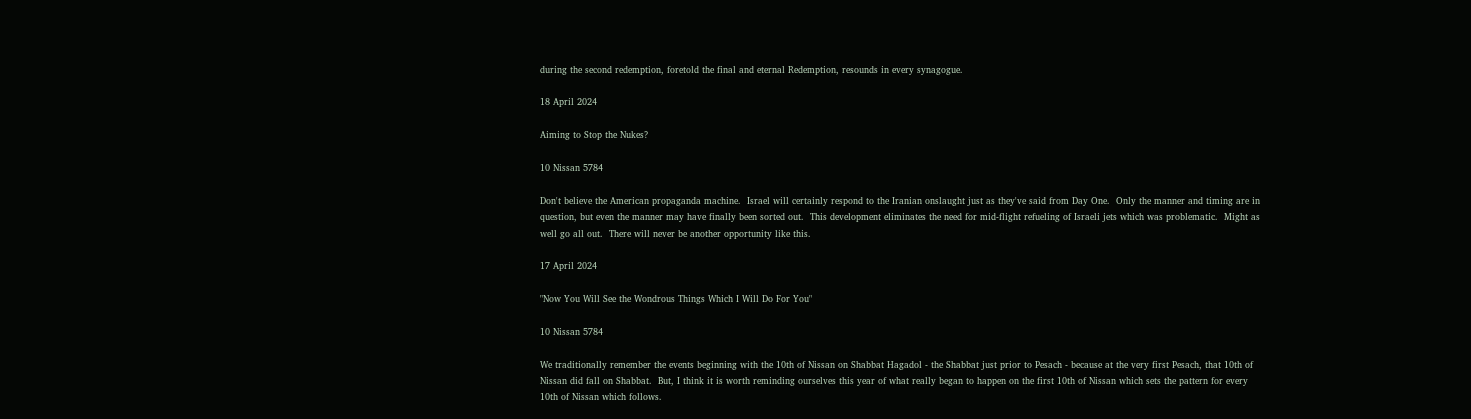during the second redemption, foretold the final and eternal Redemption, resounds in every synagogue.

18 April 2024

Aiming to Stop the Nukes?

10 Nissan 5784

Don't believe the American propaganda machine.  Israel will certainly respond to the Iranian onslaught just as they've said from Day One.  Only the manner and timing are in question, but even the manner may have finally been sorted out.  This development eliminates the need for mid-flight refueling of Israeli jets which was problematic.  Might as well go all out.  There will never be another opportunity like this.

17 April 2024

"Now You Will See the Wondrous Things Which I Will Do For You"

10 Nissan 5784

We traditionally remember the events beginning with the 10th of Nissan on Shabbat Hagadol - the Shabbat just prior to Pesach - because at the very first Pesach, that 10th of Nissan did fall on Shabbat.  But, I think it is worth reminding ourselves this year of what really began to happen on the first 10th of Nissan which sets the pattern for every 10th of Nissan which follows.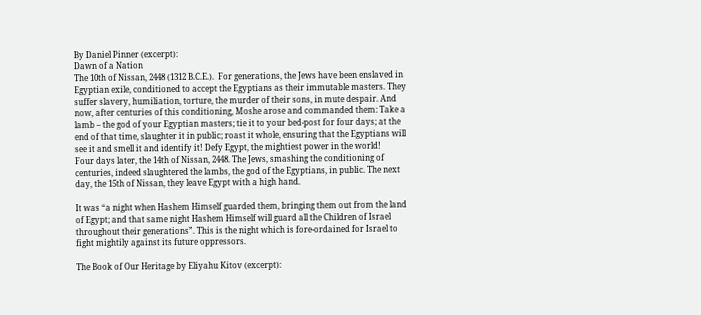By Daniel Pinner (excerpt):
Dawn of a Nation
The 10th of Nissan, 2448 (1312 B.C.E.).  For generations, the Jews have been enslaved in Egyptian exile, conditioned to accept the Egyptians as their immutable masters. They suffer slavery, humiliation, torture, the murder of their sons, in mute despair. And now, after centuries of this conditioning, Moshe arose and commanded them: Take a lamb – the god of your Egyptian masters; tie it to your bed-post for four days; at the end of that time, slaughter it in public; roast it whole, ensuring that the Egyptians will see it and smell it and identify it! Defy Egypt, the mightiest power in the world!
Four days later, the 14th of Nissan, 2448. The Jews, smashing the conditioning of centuries, indeed slaughtered the lambs, the god of the Egyptians, in public. The next day, the 15th of Nissan, they leave Egypt with a high hand.

It was “a night when Hashem Himself guarded them, bringing them out from the land of Egypt; and that same night Hashem Himself will guard all the Children of Israel throughout their generations”. This is the night which is fore-ordained for Israel to fight mightily against its future oppressors.

The Book of Our Heritage by Eliyahu Kitov (excerpt):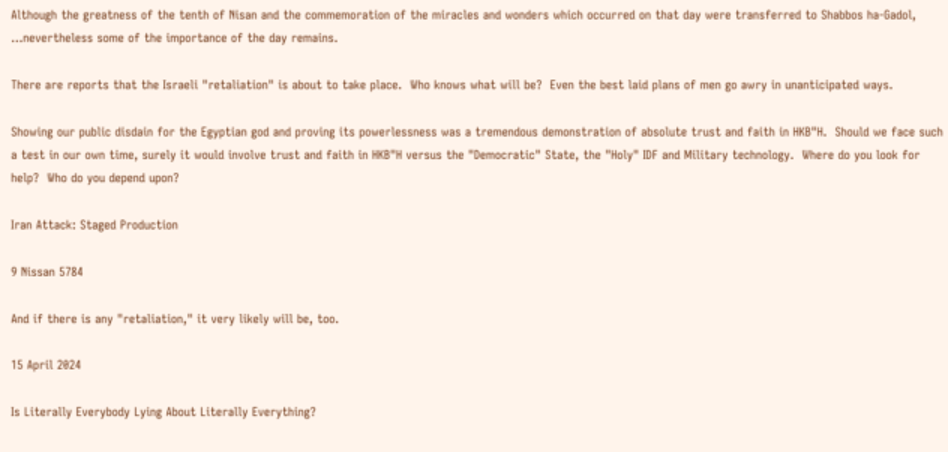Although the greatness of the tenth of Nisan and the commemoration of the miracles and wonders which occurred on that day were transferred to Shabbos ha-Gadol, ...nevertheless some of the importance of the day remains.

There are reports that the Israeli "retaliation" is about to take place.  Who knows what will be?  Even the best laid plans of men go awry in unanticipated ways.

Showing our public disdain for the Egyptian god and proving its powerlessness was a tremendous demonstration of absolute trust and faith in HKB"H.  Should we face such a test in our own time, surely it would involve trust and faith in HKB"H versus the "Democratic" State, the "Holy" IDF and Military technology.  Where do you look for help?  Who do you depend upon?

Iran Attack: Staged Production

9 Nissan 5784

And if there is any "retaliation," it very likely will be, too.

15 April 2024

Is Literally Everybody Lying About Literally Everything?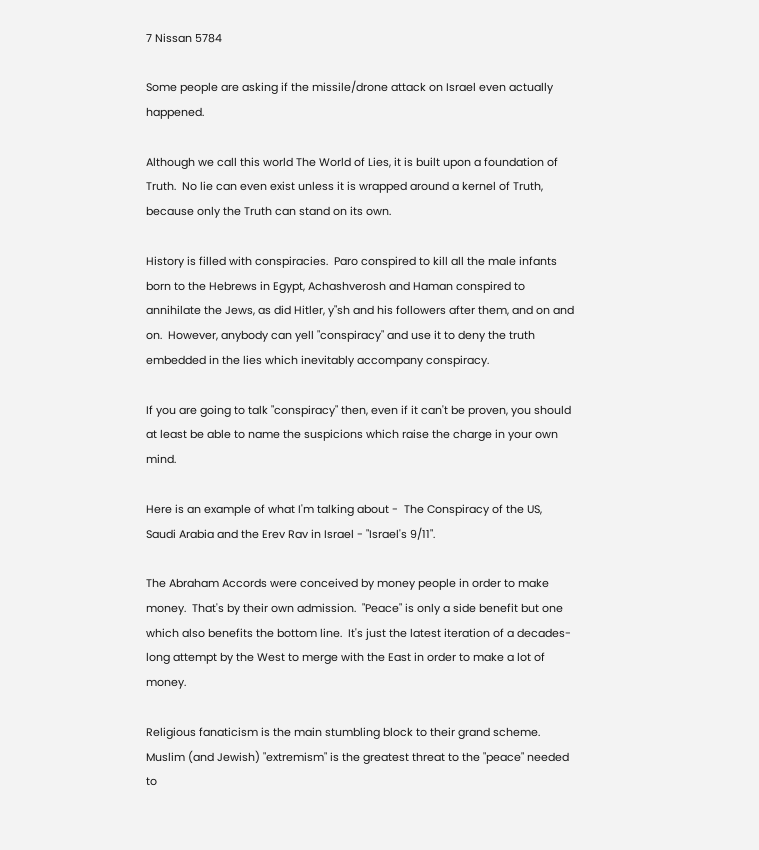7 Nissan 5784

Some people are asking if the missile/drone attack on Israel even actually happened.

Although we call this world The World of Lies, it is built upon a foundation of Truth.  No lie can even exist unless it is wrapped around a kernel of Truth, because only the Truth can stand on its own.

History is filled with conspiracies.  Paro conspired to kill all the male infants born to the Hebrews in Egypt, Achashverosh and Haman conspired to annihilate the Jews, as did Hitler, y"sh and his followers after them, and on and on.  However, anybody can yell "conspiracy" and use it to deny the truth embedded in the lies which inevitably accompany conspiracy.

If you are going to talk "conspiracy" then, even if it can't be proven, you should at least be able to name the suspicions which raise the charge in your own mind.

Here is an example of what I'm talking about -  The Conspiracy of the US, Saudi Arabia and the Erev Rav in Israel - "Israel's 9/11".

The Abraham Accords were conceived by money people in order to make money.  That's by their own admission.  "Peace" is only a side benefit but one which also benefits the bottom line.  It's just the latest iteration of a decades-long attempt by the West to merge with the East in order to make a lot of money.

Religious fanaticism is the main stumbling block to their grand scheme.  Muslim (and Jewish) "extremism" is the greatest threat to the "peace" needed to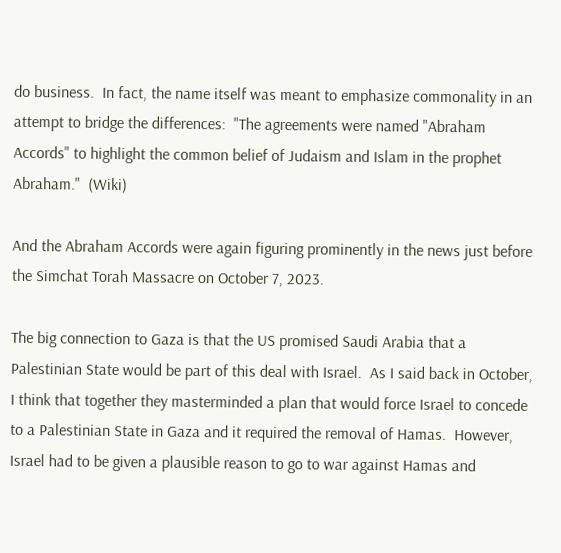do business.  In fact, the name itself was meant to emphasize commonality in an attempt to bridge the differences:  "The agreements were named "Abraham Accords" to highlight the common belief of Judaism and Islam in the prophet Abraham."  (Wiki)

And the Abraham Accords were again figuring prominently in the news just before the Simchat Torah Massacre on October 7, 2023.

The big connection to Gaza is that the US promised Saudi Arabia that a Palestinian State would be part of this deal with Israel.  As I said back in October, I think that together they masterminded a plan that would force Israel to concede to a Palestinian State in Gaza and it required the removal of Hamas.  However, Israel had to be given a plausible reason to go to war against Hamas and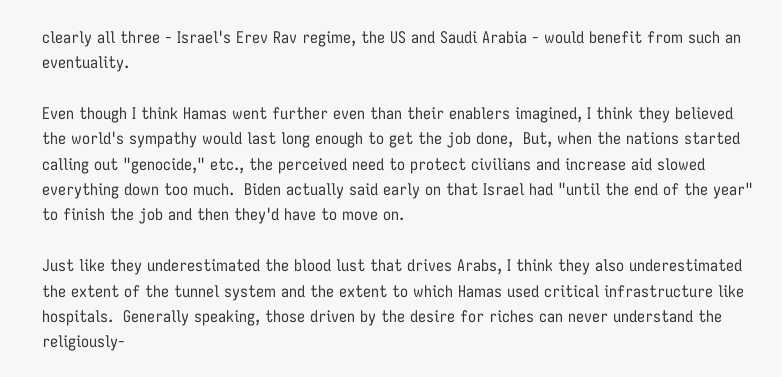clearly all three - Israel's Erev Rav regime, the US and Saudi Arabia - would benefit from such an eventuality.

Even though I think Hamas went further even than their enablers imagined, I think they believed the world's sympathy would last long enough to get the job done,  But, when the nations started calling out "genocide," etc., the perceived need to protect civilians and increase aid slowed everything down too much.  Biden actually said early on that Israel had "until the end of the year" to finish the job and then they'd have to move on.

Just like they underestimated the blood lust that drives Arabs, I think they also underestimated the extent of the tunnel system and the extent to which Hamas used critical infrastructure like hospitals.  Generally speaking, those driven by the desire for riches can never understand the religiously-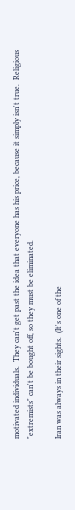motivated individuals.  They can't get past the idea that everyone has his price, because it simply isn't true.  Religious "extremists" can't be bought off, so they must be eliminated.

Iran was always in their sights.  (It's one of the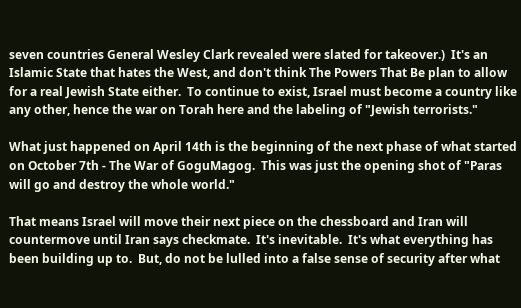seven countries General Wesley Clark revealed were slated for takeover.)  It's an Islamic State that hates the West, and don't think The Powers That Be plan to allow for a real Jewish State either.  To continue to exist, Israel must become a country like any other, hence the war on Torah here and the labeling of "Jewish terrorists."

What just happened on April 14th is the beginning of the next phase of what started on October 7th - The War of GoguMagog.  This was just the opening shot of "Paras will go and destroy the whole world."

That means Israel will move their next piece on the chessboard and Iran will countermove until Iran says checkmate.  It's inevitable.  It's what everything has been building up to.  But, do not be lulled into a false sense of security after what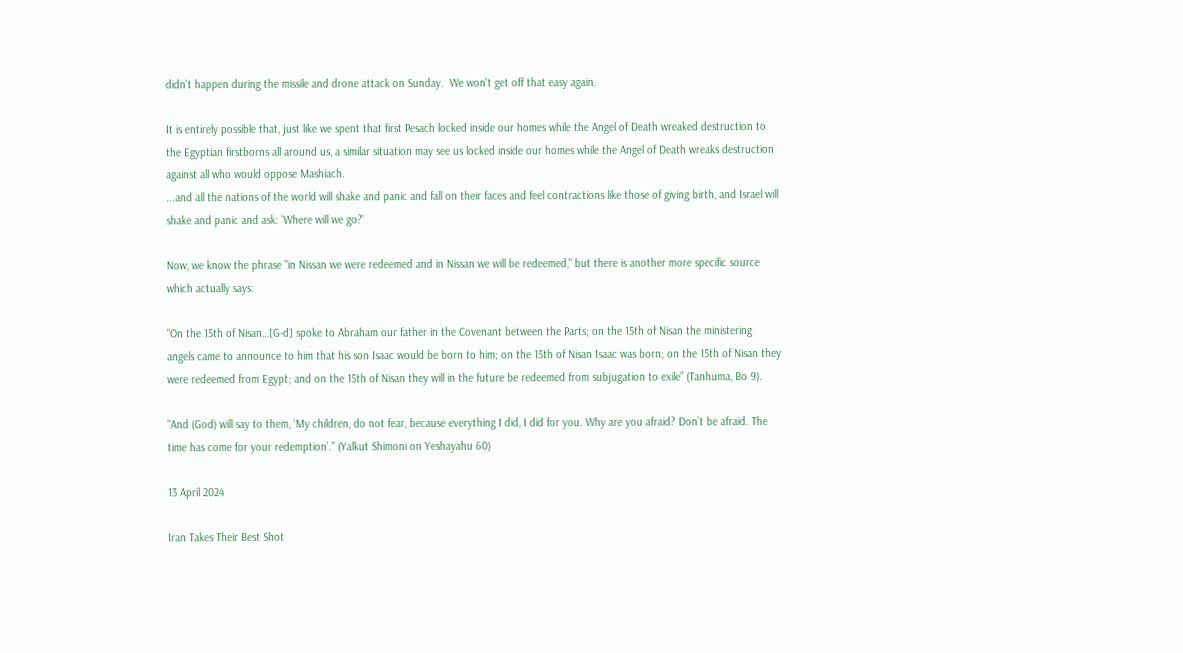didn't happen during the missile and drone attack on Sunday.  We won't get off that easy again.

It is entirely possible that, just like we spent that first Pesach locked inside our homes while the Angel of Death wreaked destruction to the Egyptian firstborns all around us, a similar situation may see us locked inside our homes while the Angel of Death wreaks destruction against all who would oppose Mashiach.
...and all the nations of the world will shake and panic and fall on their faces and feel contractions like those of giving birth, and Israel will shake and panic and ask: 'Where will we go?'

Now, we know the phrase "in Nissan we were redeemed and in Nissan we will be redeemed," but there is another more specific source which actually says:

“On the 15th of Nisan…[G-d] spoke to Abraham our father in the Covenant between the Parts; on the 15th of Nisan the ministering angels came to announce to him that his son Isaac would be born to him; on the 15th of Nisan Isaac was born; on the 15th of Nisan they were redeemed from Egypt; and on the 15th of Nisan they will in the future be redeemed from subjugation to exile” (Tanhuma, Bo 9).

"And (God) will say to them, ‘My children, do not fear, because everything I did, I did for you. Why are you afraid? Don’t be afraid. The time has come for your redemption’.” (Yalkut Shimoni on Yeshayahu 60)

13 April 2024

Iran Takes Their Best Shot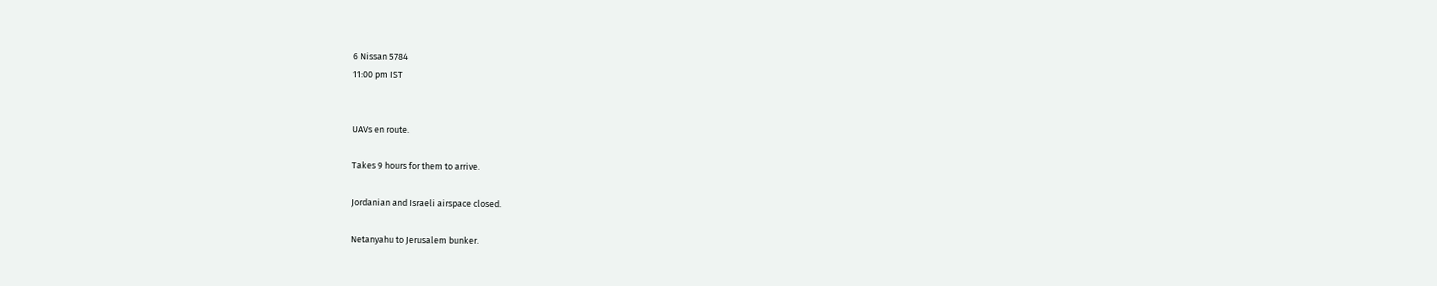6 Nissan 5784
11:00 pm IST


UAVs en route.

Takes 9 hours for them to arrive.

Jordanian and Israeli airspace closed.

Netanyahu to Jerusalem bunker.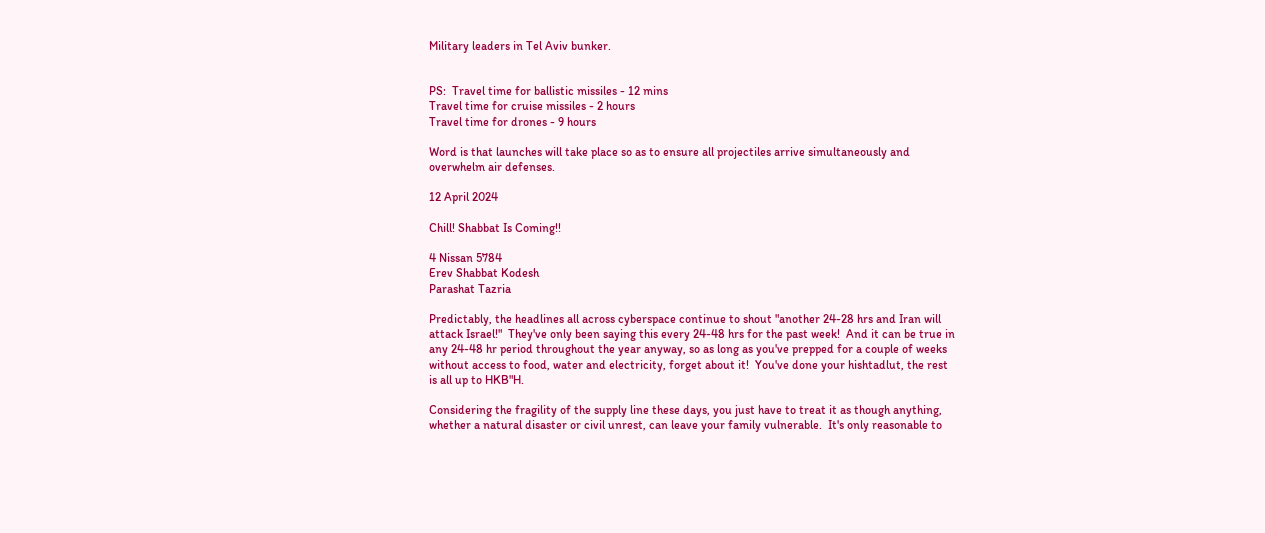Military leaders in Tel Aviv bunker.


PS:  Travel time for ballistic missiles - 12 mins
Travel time for cruise missiles - 2 hours
Travel time for drones - 9 hours

Word is that launches will take place so as to ensure all projectiles arrive simultaneously and overwhelm air defenses.

12 April 2024

Chill! Shabbat Is Coming!!

4 Nissan 5784
Erev Shabbat Kodesh
Parashat Tazria

Predictably, the headlines all across cyberspace continue to shout "another 24-28 hrs and Iran will attack Israel!"  They've only been saying this every 24-48 hrs for the past week!  And it can be true in any 24-48 hr period throughout the year anyway, so as long as you've prepped for a couple of weeks without access to food, water and electricity, forget about it!  You've done your hishtadlut, the rest is all up to HKB"H.

Considering the fragility of the supply line these days, you just have to treat it as though anything, whether a natural disaster or civil unrest, can leave your family vulnerable.  It's only reasonable to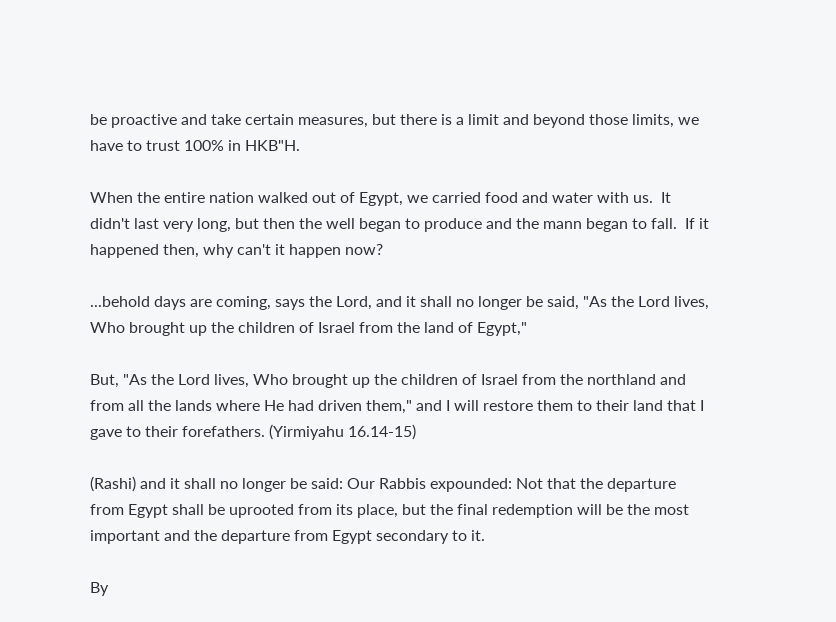be proactive and take certain measures, but there is a limit and beyond those limits, we have to trust 100% in HKB"H.

When the entire nation walked out of Egypt, we carried food and water with us.  It didn't last very long, but then the well began to produce and the mann began to fall.  If it happened then, why can't it happen now?

...behold days are coming, says the Lord, and it shall no longer be said, "As the Lord lives, Who brought up the children of Israel from the land of Egypt,"

But, "As the Lord lives, Who brought up the children of Israel from the northland and from all the lands where He had driven them," and I will restore them to their land that I gave to their forefathers. (Yirmiyahu 16.14-15)

(Rashi) and it shall no longer be said: Our Rabbis expounded: Not that the departure from Egypt shall be uprooted from its place, but the final redemption will be the most important and the departure from Egypt secondary to it.

By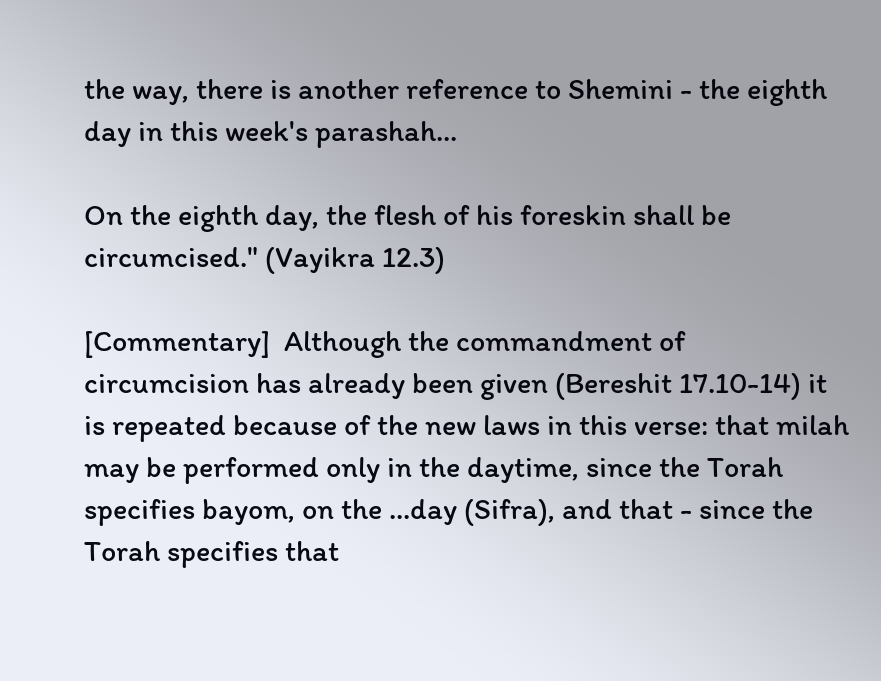the way, there is another reference to Shemini - the eighth day in this week's parashah...

On the eighth day, the flesh of his foreskin shall be circumcised." (Vayikra 12.3)

[Commentary]  Although the commandment of circumcision has already been given (Bereshit 17.10-14) it is repeated because of the new laws in this verse: that milah may be performed only in the daytime, since the Torah specifies bayom, on the ...day (Sifra), and that - since the Torah specifies that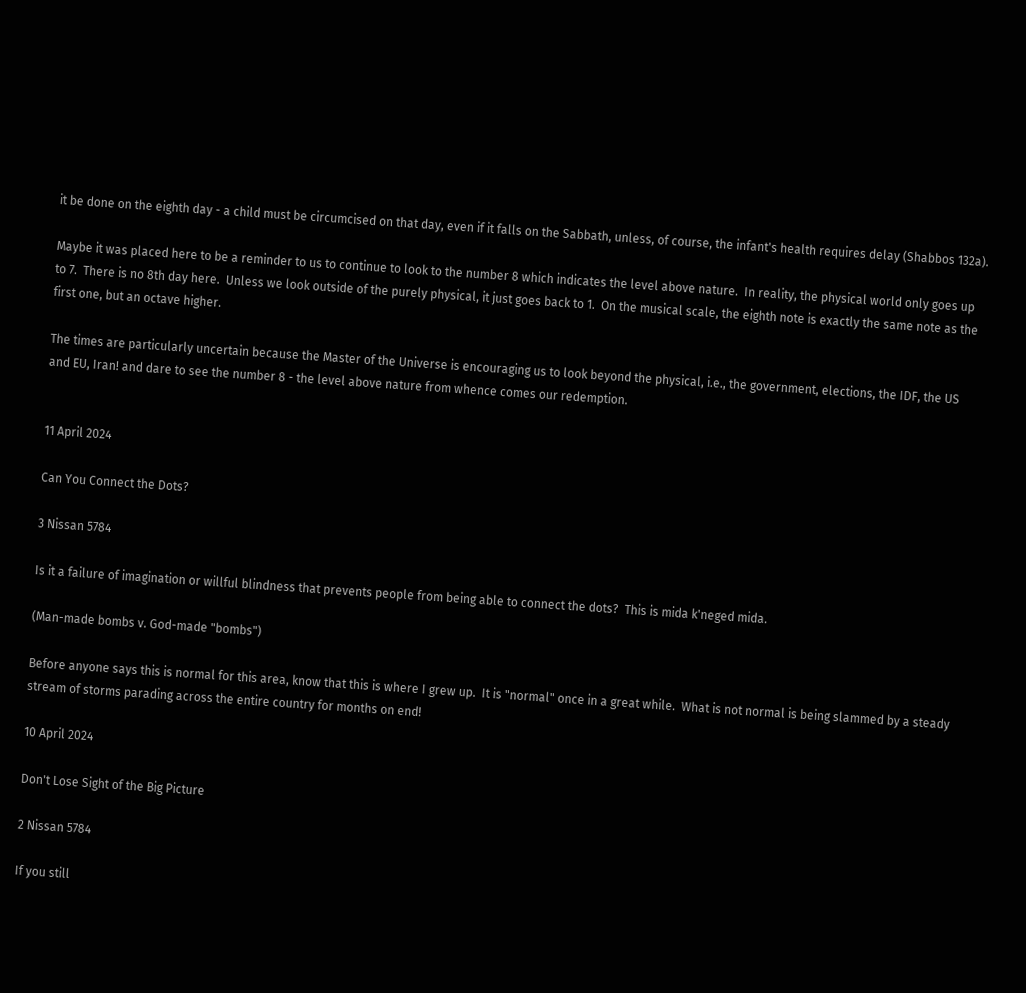it be done on the eighth day - a child must be circumcised on that day, even if it falls on the Sabbath, unless, of course, the infant's health requires delay (Shabbos 132a).

Maybe it was placed here to be a reminder to us to continue to look to the number 8 which indicates the level above nature.  In reality, the physical world only goes up to 7.  There is no 8th day here.  Unless we look outside of the purely physical, it just goes back to 1.  On the musical scale, the eighth note is exactly the same note as the first one, but an octave higher.

The times are particularly uncertain because the Master of the Universe is encouraging us to look beyond the physical, i.e., the government, elections, the IDF, the US and EU, Iran! and dare to see the number 8 - the level above nature from whence comes our redemption.


11 April 2024

Can You Connect the Dots?

3 Nissan 5784

Is it a failure of imagination or willful blindness that prevents people from being able to connect the dots?  This is mida k'neged mida.

(Man-made bombs v. God-made "bombs")

Before anyone says this is normal for this area, know that this is where I grew up.  It is "normal" once in a great while.  What is not normal is being slammed by a steady stream of storms parading across the entire country for months on end!

10 April 2024

Don't Lose Sight of the Big Picture

2 Nissan 5784

If you still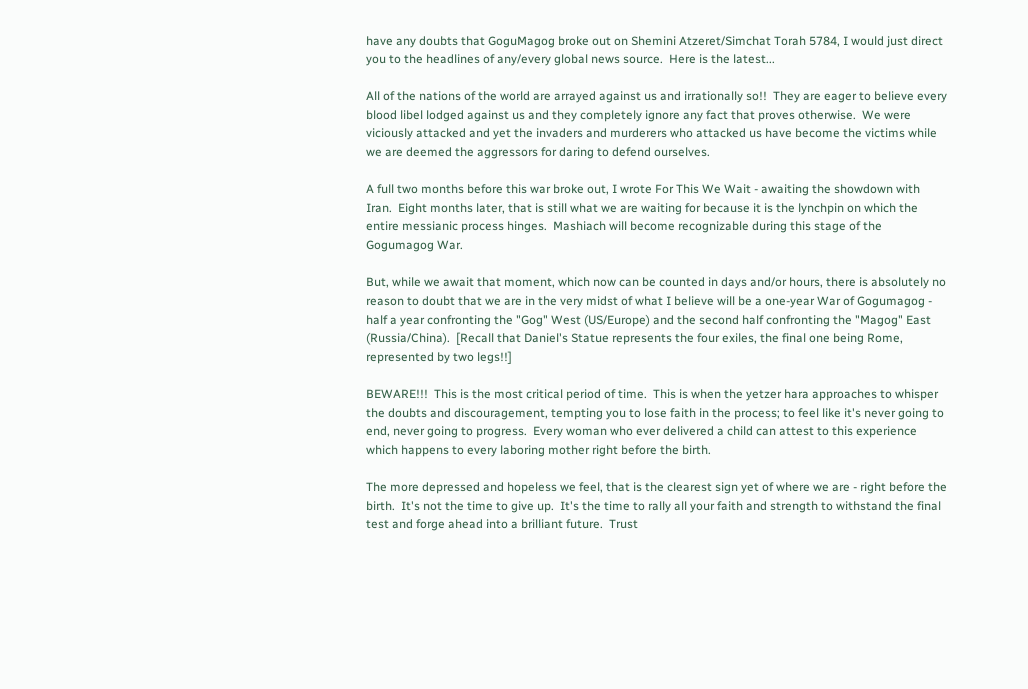have any doubts that GoguMagog broke out on Shemini Atzeret/Simchat Torah 5784, I would just direct you to the headlines of any/every global news source.  Here is the latest...

All of the nations of the world are arrayed against us and irrationally so!!  They are eager to believe every blood libel lodged against us and they completely ignore any fact that proves otherwise.  We were viciously attacked and yet the invaders and murderers who attacked us have become the victims while we are deemed the aggressors for daring to defend ourselves.

A full two months before this war broke out, I wrote For This We Wait - awaiting the showdown with Iran.  Eight months later, that is still what we are waiting for because it is the lynchpin on which the entire messianic process hinges.  Mashiach will become recognizable during this stage of the Gogumagog War.

But, while we await that moment, which now can be counted in days and/or hours, there is absolutely no reason to doubt that we are in the very midst of what I believe will be a one-year War of Gogumagog - half a year confronting the "Gog" West (US/Europe) and the second half confronting the "Magog" East (Russia/China).  [Recall that Daniel's Statue represents the four exiles, the final one being Rome, represented by two legs!!]

BEWARE!!!  This is the most critical period of time.  This is when the yetzer hara approaches to whisper the doubts and discouragement, tempting you to lose faith in the process; to feel like it's never going to end, never going to progress.  Every woman who ever delivered a child can attest to this experience which happens to every laboring mother right before the birth.

The more depressed and hopeless we feel, that is the clearest sign yet of where we are - right before the birth.  It's not the time to give up.  It's the time to rally all your faith and strength to withstand the final test and forge ahead into a brilliant future.  Trust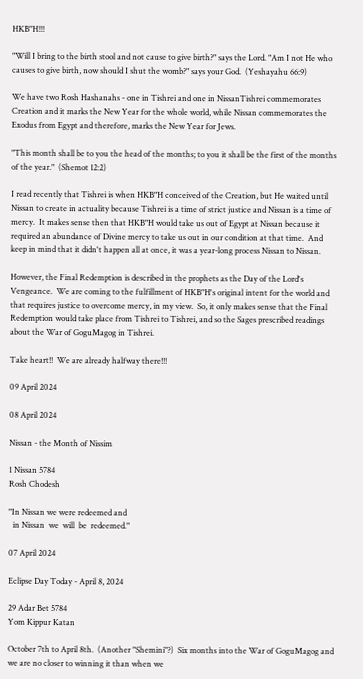HKB"H!!!

"Will I bring to the birth stool and not cause to give birth?" says the Lord. "Am I not He who causes to give birth, now should I shut the womb?" says your God.  (Yeshayahu 66:9)

We have two Rosh Hashanahs - one in Tishrei and one in NissanTishrei commemorates Creation and it marks the New Year for the whole world, while Nissan commemorates the Exodus from Egypt and therefore, marks the New Year for Jews.

"This month shall be to you the head of the months; to you it shall be the first of the months of the year."  (Shemot 12:2)

I read recently that Tishrei is when HKB"H conceived of the Creation, but He waited until Nissan to create in actuality because Tishrei is a time of strict justice and Nissan is a time of mercy.  It makes sense then that HKB"H would take us out of Egypt at Nissan because it required an abundance of Divine mercy to take us out in our condition at that time.  And keep in mind that it didn't happen all at once, it was a year-long process Nissan to Nissan.

However, the Final Redemption is described in the prophets as the Day of the Lord's Vengeance.  We are coming to the fulfillment of HKB"H's original intent for the world and that requires justice to overcome mercy, in my view.  So, it only makes sense that the Final Redemption would take place from Tishrei to Tishrei, and so the Sages prescribed readings about the War of GoguMagog in Tishrei.

Take heart!!  We are already halfway there!!!

09 April 2024

08 April 2024

Nissan - the Month of Nissim

1 Nissan 5784
Rosh Chodesh

"In Nissan we were redeemed and
  in Nissan  we  will  be  redeemed."

07 April 2024

Eclipse Day Today - April 8, 2024

29 Adar Bet 5784
Yom Kippur Katan

October 7th to April 8th.  (Another "Shemini"?)  Six months into the War of GoguMagog and we are no closer to winning it than when we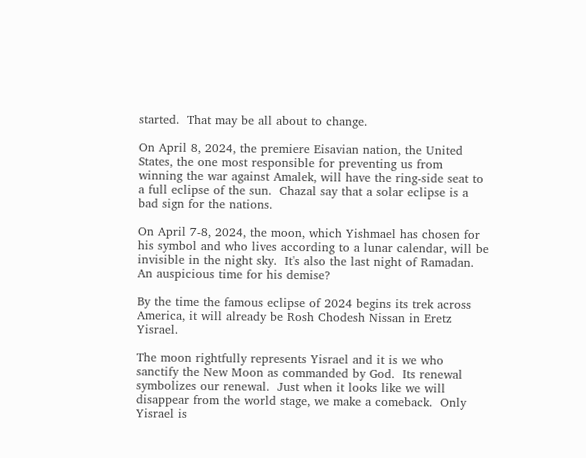started.  That may be all about to change.

On April 8, 2024, the premiere Eisavian nation, the United States, the one most responsible for preventing us from winning the war against Amalek, will have the ring-side seat to a full eclipse of the sun.  Chazal say that a solar eclipse is a bad sign for the nations.

On April 7-8, 2024, the moon, which Yishmael has chosen for his symbol and who lives according to a lunar calendar, will be invisible in the night sky.  It's also the last night of Ramadan.  An auspicious time for his demise?

By the time the famous eclipse of 2024 begins its trek across America, it will already be Rosh Chodesh Nissan in Eretz Yisrael.

The moon rightfully represents Yisrael and it is we who sanctify the New Moon as commanded by God.  Its renewal symbolizes our renewal.  Just when it looks like we will disappear from the world stage, we make a comeback.  Only Yisrael is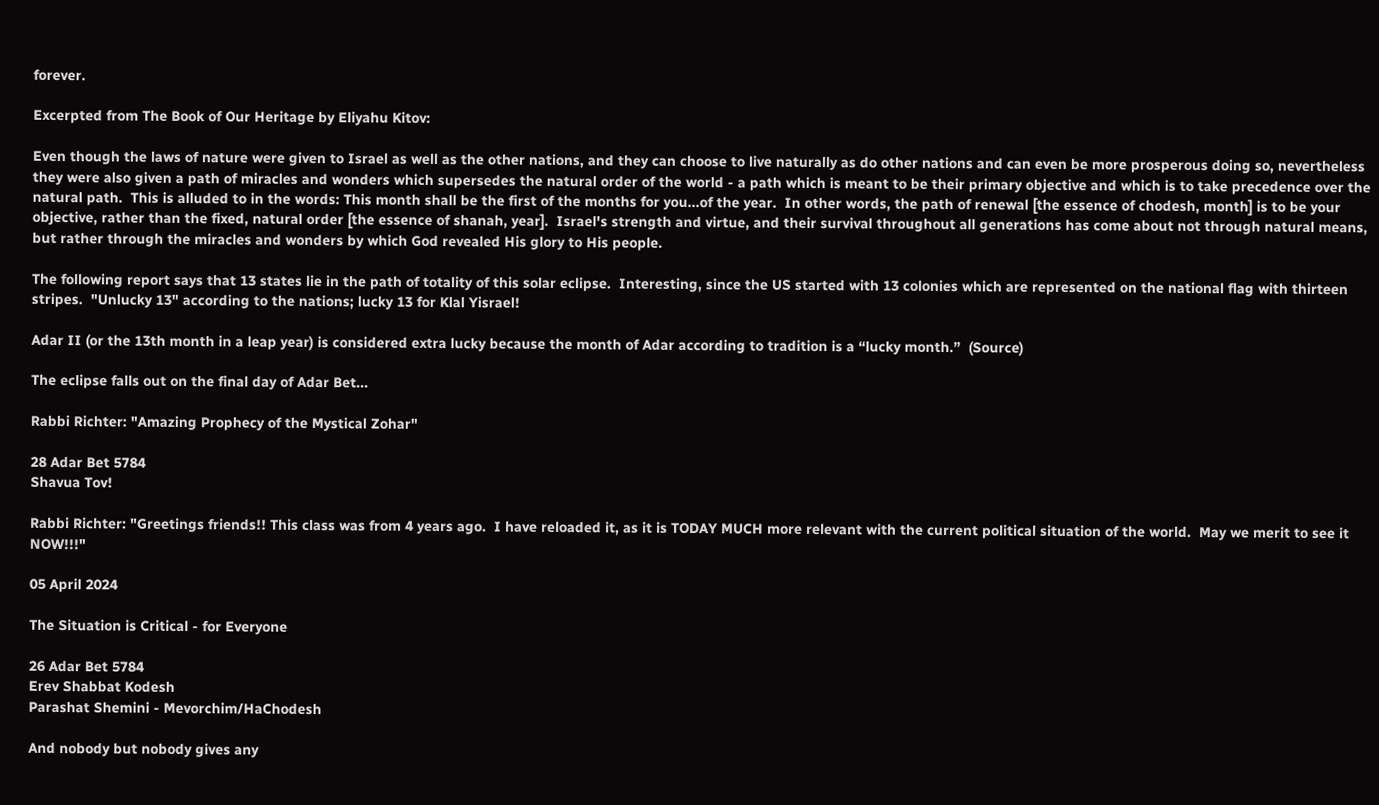forever.

Excerpted from The Book of Our Heritage by Eliyahu Kitov:

Even though the laws of nature were given to Israel as well as the other nations, and they can choose to live naturally as do other nations and can even be more prosperous doing so, nevertheless they were also given a path of miracles and wonders which supersedes the natural order of the world - a path which is meant to be their primary objective and which is to take precedence over the natural path.  This is alluded to in the words: This month shall be the first of the months for you...of the year.  In other words, the path of renewal [the essence of chodesh, month] is to be your objective, rather than the fixed, natural order [the essence of shanah, year].  Israel's strength and virtue, and their survival throughout all generations has come about not through natural means, but rather through the miracles and wonders by which God revealed His glory to His people.

The following report says that 13 states lie in the path of totality of this solar eclipse.  Interesting, since the US started with 13 colonies which are represented on the national flag with thirteen stripes.  "Unlucky 13" according to the nations; lucky 13 for Klal Yisrael!

Adar II (or the 13th month in a leap year) is considered extra lucky because the month of Adar according to tradition is a “lucky month.”  (Source)

The eclipse falls out on the final day of Adar Bet...

Rabbi Richter: "Amazing Prophecy of the Mystical Zohar"

28 Adar Bet 5784
Shavua Tov!

Rabbi Richter: "Greetings friends!! This class was from 4 years ago.  I have reloaded it, as it is TODAY MUCH more relevant with the current political situation of the world.  May we merit to see it NOW!!!"

05 April 2024

The Situation is Critical - for Everyone

26 Adar Bet 5784
Erev Shabbat Kodesh
Parashat Shemini - Mevorchim/HaChodesh

And nobody but nobody gives any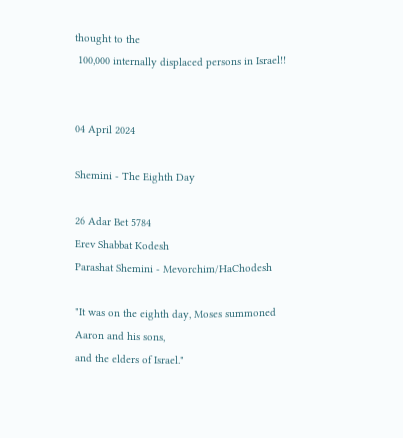thought to the
 100,000 internally displaced persons in Israel!!


04 April 2024

Shemini - The Eighth Day

26 Adar Bet 5784
Erev Shabbat Kodesh
Parashat Shemini - Mevorchim/HaChodesh

"It was on the eighth day, Moses summoned
Aaron and his sons,
and the elders of Israel."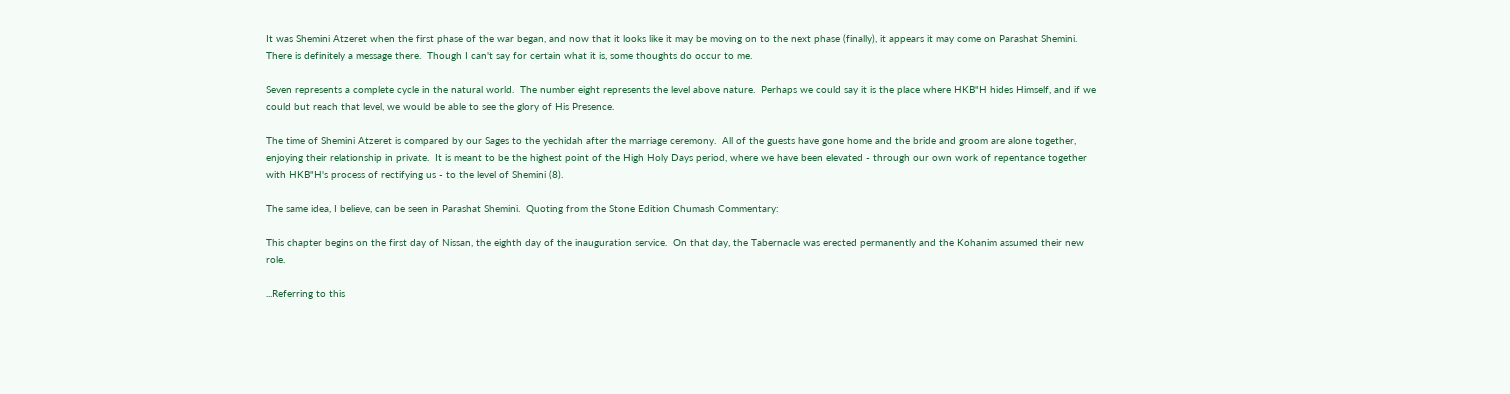It was Shemini Atzeret when the first phase of the war began, and now that it looks like it may be moving on to the next phase (finally), it appears it may come on Parashat Shemini.  There is definitely a message there.  Though I can't say for certain what it is, some thoughts do occur to me.

Seven represents a complete cycle in the natural world.  The number eight represents the level above nature.  Perhaps we could say it is the place where HKB"H hides Himself, and if we could but reach that level, we would be able to see the glory of His Presence.

The time of Shemini Atzeret is compared by our Sages to the yechidah after the marriage ceremony.  All of the guests have gone home and the bride and groom are alone together, enjoying their relationship in private.  It is meant to be the highest point of the High Holy Days period, where we have been elevated - through our own work of repentance together with HKB"H's process of rectifying us - to the level of Shemini (8).

The same idea, I believe, can be seen in Parashat Shemini.  Quoting from the Stone Edition Chumash Commentary:

This chapter begins on the first day of Nissan, the eighth day of the inauguration service.  On that day, the Tabernacle was erected permanently and the Kohanim assumed their new role.

...Referring to this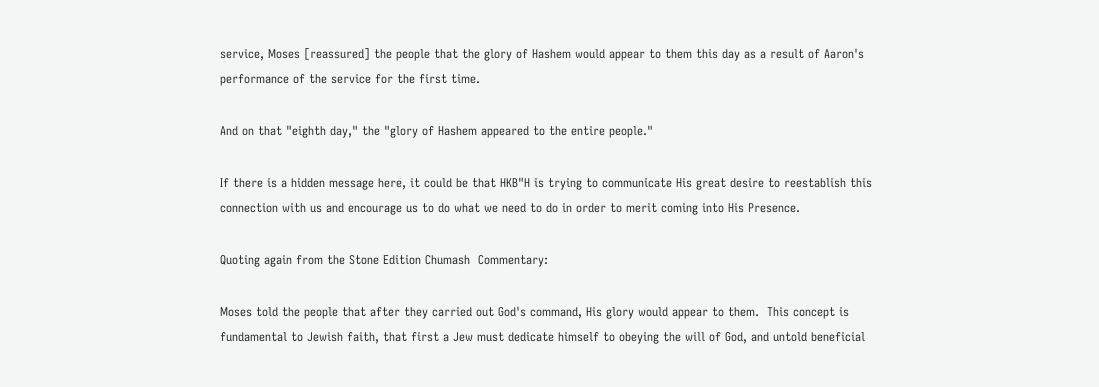service, Moses [reassured] the people that the glory of Hashem would appear to them this day as a result of Aaron's performance of the service for the first time.

And on that "eighth day," the "glory of Hashem appeared to the entire people."

If there is a hidden message here, it could be that HKB"H is trying to communicate His great desire to reestablish this connection with us and encourage us to do what we need to do in order to merit coming into His Presence.

Quoting again from the Stone Edition Chumash  Commentary:

Moses told the people that after they carried out God's command, His glory would appear to them.  This concept is fundamental to Jewish faith, that first a Jew must dedicate himself to obeying the will of God, and untold beneficial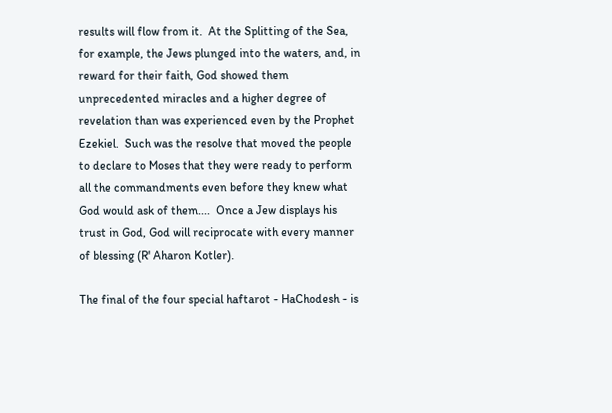results will flow from it.  At the Splitting of the Sea, for example, the Jews plunged into the waters, and, in reward for their faith, God showed them unprecedented miracles and a higher degree of revelation than was experienced even by the Prophet Ezekiel.  Such was the resolve that moved the people to declare to Moses that they were ready to perform all the commandments even before they knew what God would ask of them....  Once a Jew displays his trust in God, God will reciprocate with every manner of blessing (R' Aharon Kotler).

The final of the four special haftarot - HaChodesh - is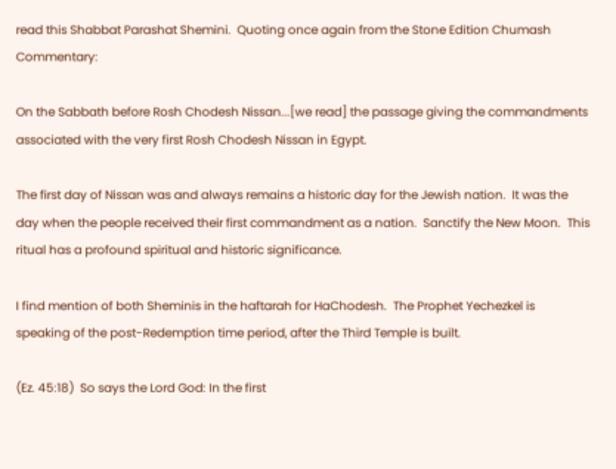read this Shabbat Parashat Shemini.  Quoting once again from the Stone Edition Chumash Commentary:

On the Sabbath before Rosh Chodesh Nissan...[we read] the passage giving the commandments associated with the very first Rosh Chodesh Nissan in Egypt.

The first day of Nissan was and always remains a historic day for the Jewish nation.  It was the day when the people received their first commandment as a nation.  Sanctify the New Moon.  This ritual has a profound spiritual and historic significance.

I find mention of both Sheminis in the haftarah for HaChodesh.  The Prophet Yechezkel is speaking of the post-Redemption time period, after the Third Temple is built.

(Ez. 45:18)  So says the Lord God: In the first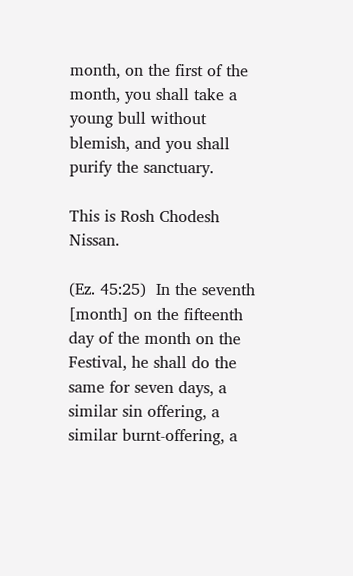month, on the first of the month, you shall take a young bull without blemish, and you shall purify the sanctuary.

This is Rosh Chodesh Nissan.

(Ez. 45:25)  In the seventh [month] on the fifteenth day of the month on the Festival, he shall do the same for seven days, a similar sin offering, a similar burnt-offering, a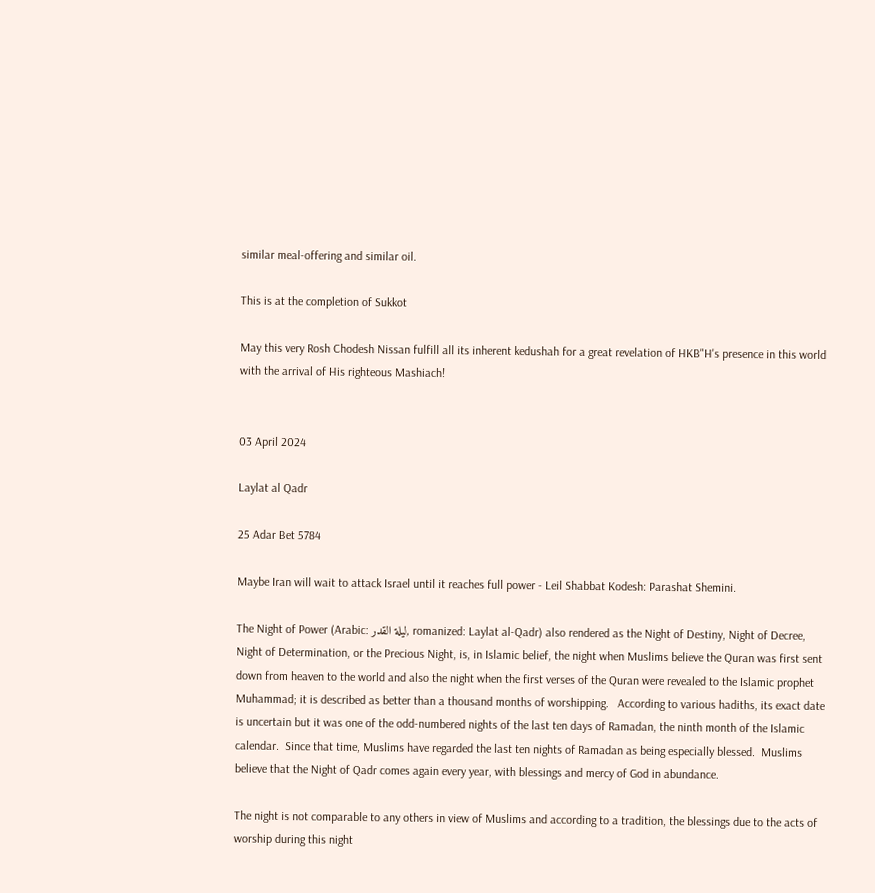similar meal-offering and similar oil.

This is at the completion of Sukkot

May this very Rosh Chodesh Nissan fulfill all its inherent kedushah for a great revelation of HKB"H's presence in this world with the arrival of His righteous Mashiach!


03 April 2024

Laylat al Qadr

25 Adar Bet 5784

Maybe Iran will wait to attack Israel until it reaches full power - Leil Shabbat Kodesh: Parashat Shemini.

The Night of Power (Arabic: لیلة القدر, romanized: Laylat al-Qadr) also rendered as the Night of Destiny, Night of Decree, Night of Determination, or the Precious Night, is, in Islamic belief, the night when Muslims believe the Quran was first sent down from heaven to the world and also the night when the first verses of the Quran were revealed to the Islamic prophet Muhammad; it is described as better than a thousand months of worshipping.   According to various hadiths, its exact date is uncertain but it was one of the odd-numbered nights of the last ten days of Ramadan, the ninth month of the Islamic calendar.  Since that time, Muslims have regarded the last ten nights of Ramadan as being especially blessed.  Muslims believe that the Night of Qadr comes again every year, with blessings and mercy of God in abundance.

The night is not comparable to any others in view of Muslims and according to a tradition, the blessings due to the acts of worship during this night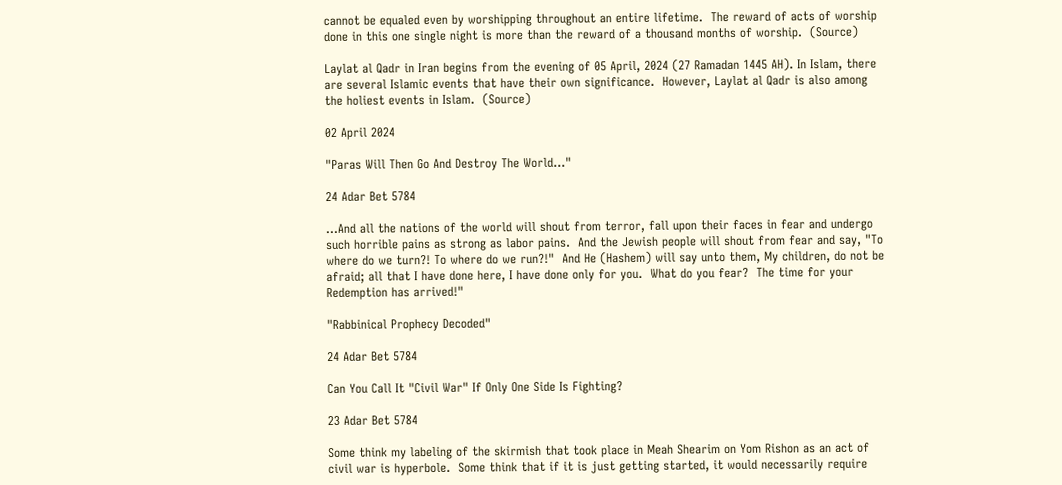cannot be equaled even by worshipping throughout an entire lifetime.  The reward of acts of worship done in this one single night is more than the reward of a thousand months of worship.  (Source)

Laylat al Qadr in Iran begins from the evening of 05 April, 2024 (27 Ramadan 1445 AH). In Islam, there are several Islamic events that have their own significance.  However, Laylat al Qadr is also among the holiest events in Islam.  (Source)

02 April 2024

"Paras Will Then Go And Destroy The World..."

24 Adar Bet 5784

...And all the nations of the world will shout from terror, fall upon their faces in fear and undergo such horrible pains as strong as labor pains.  And the Jewish people will shout from fear and say, "To where do we turn?! To where do we run?!"  And He (Hashem) will say unto them, My children, do not be afraid; all that I have done here, I have done only for you.  What do you fear?  The time for your Redemption has arrived!"

"Rabbinical Prophecy Decoded"

24 Adar Bet 5784

Can You Call It "Civil War" If Only One Side Is Fighting?

23 Adar Bet 5784

Some think my labeling of the skirmish that took place in Meah Shearim on Yom Rishon as an act of civil war is hyperbole.  Some think that if it is just getting started, it would necessarily require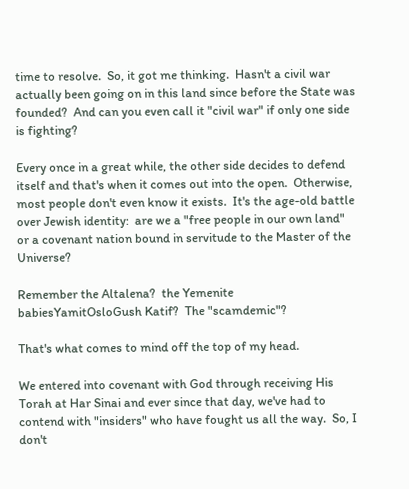time to resolve.  So, it got me thinking.  Hasn't a civil war actually been going on in this land since before the State was founded?  And can you even call it "civil war" if only one side is fighting?

Every once in a great while, the other side decides to defend itself and that's when it comes out into the open.  Otherwise, most people don't even know it exists.  It's the age-old battle over Jewish identity:  are we a "free people in our own land" or a covenant nation bound in servitude to the Master of the Universe?

Remember the Altalena?  the Yemenite babiesYamitOsloGush Katif?  The "scamdemic"?

That's what comes to mind off the top of my head.

We entered into covenant with God through receiving His Torah at Har Sinai and ever since that day, we've had to contend with "insiders" who have fought us all the way.  So, I don't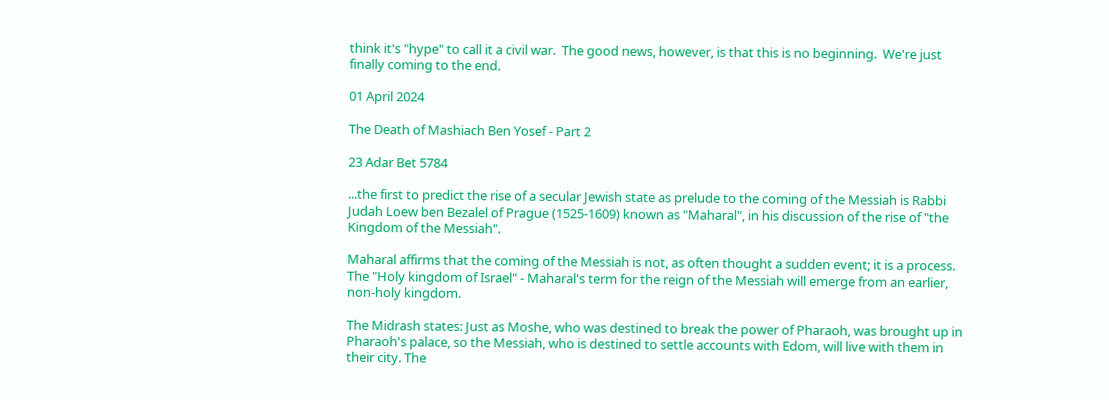think it's "hype" to call it a civil war.  The good news, however, is that this is no beginning.  We're just finally coming to the end.

01 April 2024

The Death of Mashiach Ben Yosef - Part 2

23 Adar Bet 5784

...the first to predict the rise of a secular Jewish state as prelude to the coming of the Messiah is Rabbi Judah Loew ben Bezalel of Prague (1525-1609) known as "Maharal", in his discussion of the rise of "the Kingdom of the Messiah".

Maharal affirms that the coming of the Messiah is not, as often thought a sudden event; it is a process. The "Holy kingdom of Israel" - Maharal's term for the reign of the Messiah will emerge from an earlier, non-holy kingdom.

The Midrash states: Just as Moshe, who was destined to break the power of Pharaoh, was brought up in Pharaoh's palace, so the Messiah, who is destined to settle accounts with Edom, will live with them in their city. The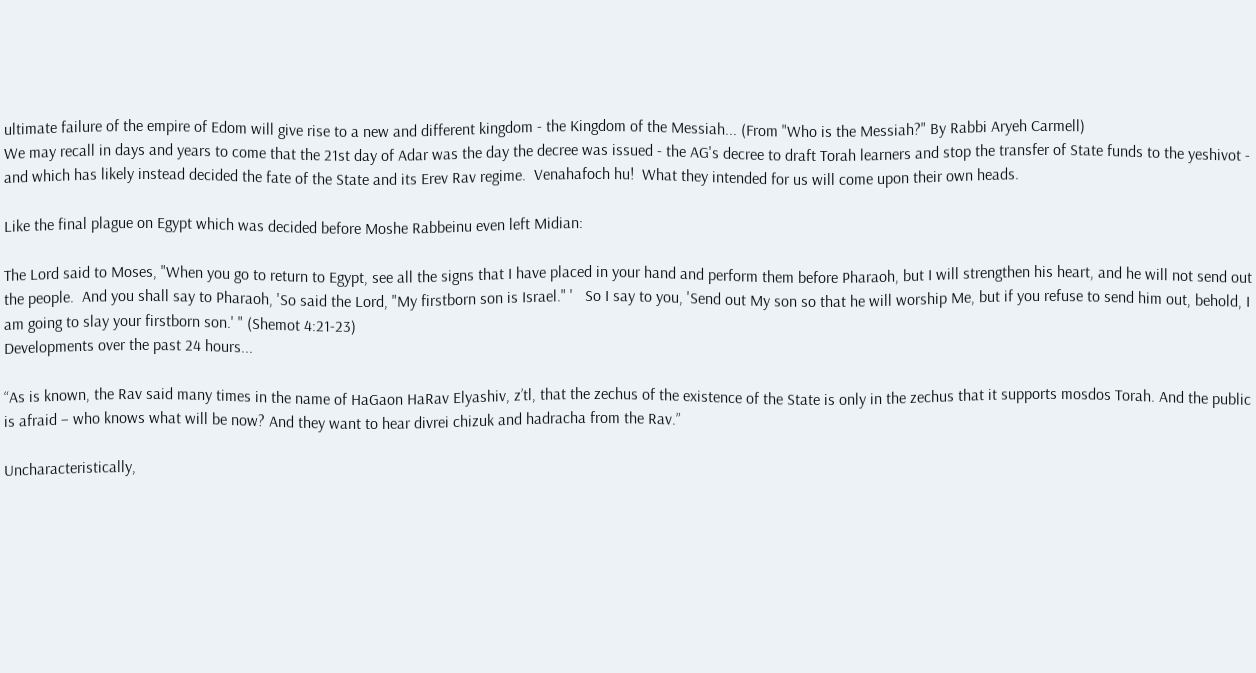ultimate failure of the empire of Edom will give rise to a new and different kingdom - the Kingdom of the Messiah... (From "Who is the Messiah?" By Rabbi Aryeh Carmell)
We may recall in days and years to come that the 21st day of Adar was the day the decree was issued - the AG's decree to draft Torah learners and stop the transfer of State funds to the yeshivot - and which has likely instead decided the fate of the State and its Erev Rav regime.  Venahafoch hu!  What they intended for us will come upon their own heads.

Like the final plague on Egypt which was decided before Moshe Rabbeinu even left Midian:

The Lord said to Moses, "When you go to return to Egypt, see all the signs that I have placed in your hand and perform them before Pharaoh, but I will strengthen his heart, and he will not send out the people.  And you shall say to Pharaoh, 'So said the Lord, "My firstborn son is Israel." '   So I say to you, 'Send out My son so that he will worship Me, but if you refuse to send him out, behold, I am going to slay your firstborn son.' " (Shemot 4:21-23)
Developments over the past 24 hours...

“As is known, the Rav said many times in the name of HaGaon HaRav Elyashiv, z’tl, that the zechus of the existence of the State is only in the zechus that it supports mosdos Torah. And the public is afraid – who knows what will be now? And they want to hear divrei chizuk and hadracha from the Rav.”

Uncharacteristically,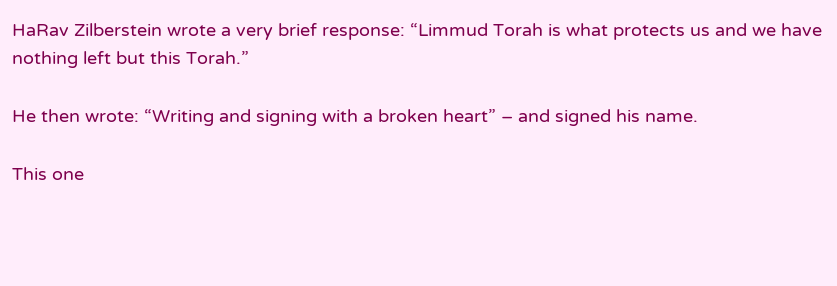HaRav Zilberstein wrote a very brief response: “Limmud Torah is what protects us and we have nothing left but this Torah.”

He then wrote: “Writing and signing with a broken heart” – and signed his name.

This one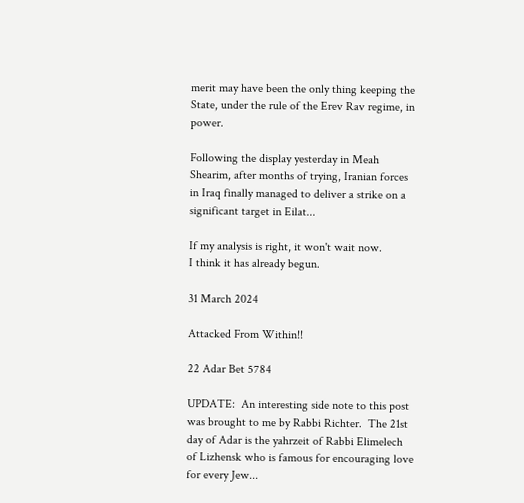merit may have been the only thing keeping the State, under the rule of the Erev Rav regime, in power.

Following the display yesterday in Meah Shearim, after months of trying, Iranian forces in Iraq finally managed to deliver a strike on a significant target in Eilat...

If my analysis is right, it won't wait now.
I think it has already begun.

31 March 2024

Attacked From Within!!

22 Adar Bet 5784

UPDATE:  An interesting side note to this post was brought to me by Rabbi Richter.  The 21st day of Adar is the yahrzeit of Rabbi Elimelech of Lizhensk who is famous for encouraging love for every Jew...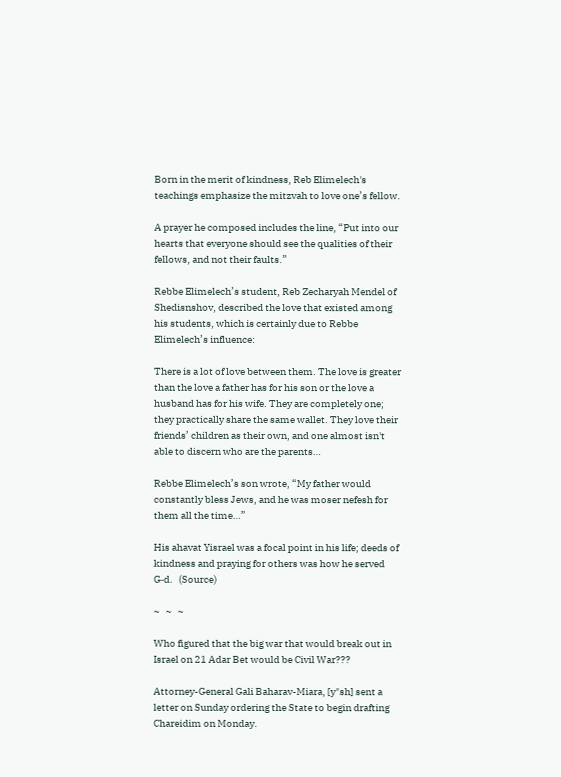Born in the merit of kindness, Reb Elimelech's teachings emphasize the mitzvah to love one’s fellow.

A prayer he composed includes the line, “Put into our hearts that everyone should see the qualities of their fellows, and not their faults.”

Rebbe Elimelech’s student, Reb Zecharyah Mendel of Shedisnshov, described the love that existed among his students, which is certainly due to Rebbe Elimelech’s influence:

There is a lot of love between them. The love is greater than the love a father has for his son or the love a husband has for his wife. They are completely one; they practically share the same wallet. They love their friends’ children as their own, and one almost isn't able to discern who are the parents…

Rebbe Elimelech’s son wrote, “My father would constantly bless Jews, and he was moser nefesh for them all the time…”

His ahavat Yisrael was a focal point in his life; deeds of kindness and praying for others was how he served G‑d.   (Source)

~   ~   ~

Who figured that the big war that would break out in Israel on 21 Adar Bet would be Civil War???

Attorney-General Gali Baharav-Miara, [y"sh] sent a letter on Sunday ordering the State to begin drafting Chareidim on Monday.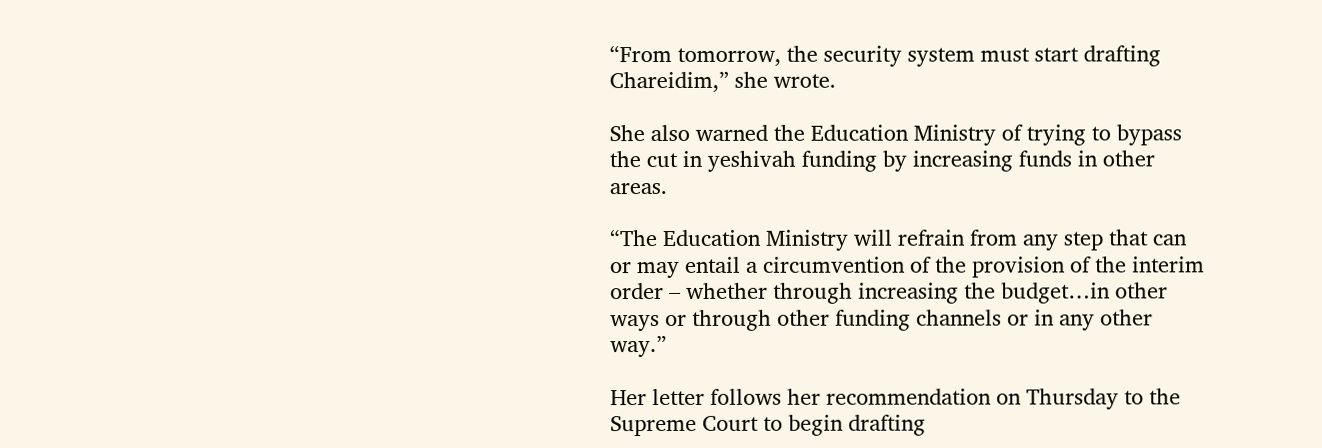“From tomorrow, the security system must start drafting Chareidim,” she wrote.

She also warned the Education Ministry of trying to bypass the cut in yeshivah funding by increasing funds in other areas.

“The Education Ministry will refrain from any step that can or may entail a circumvention of the provision of the interim order – whether through increasing the budget…in other ways or through other funding channels or in any other way.”

Her letter follows her recommendation on Thursday to the Supreme Court to begin drafting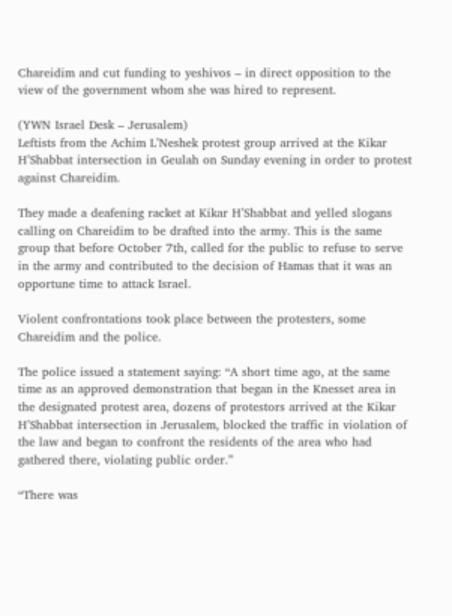Chareidim and cut funding to yeshivos – in direct opposition to the view of the government whom she was hired to represent.

(YWN Israel Desk – Jerusalem)
Leftists from the Achim L’Neshek protest group arrived at the Kikar H’Shabbat intersection in Geulah on Sunday evening in order to protest against Chareidim.

They made a deafening racket at Kikar H’Shabbat and yelled slogans calling on Chareidim to be drafted into the army. This is the same group that before October 7th, called for the public to refuse to serve in the army and contributed to the decision of Hamas that it was an opportune time to attack Israel.

Violent confrontations took place between the protesters, some Chareidim and the police.

The police issued a statement saying: “A short time ago, at the same time as an approved demonstration that began in the Knesset area in the designated protest area, dozens of protestors arrived at the Kikar H’Shabbat intersection in Jerusalem, blocked the traffic in violation of the law and began to confront the residents of the area who had gathered there, violating public order.”

“There was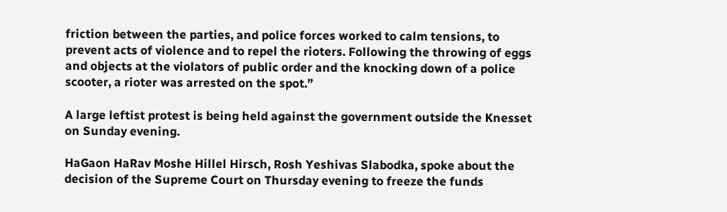friction between the parties, and police forces worked to calm tensions, to prevent acts of violence and to repel the rioters. Following the throwing of eggs and objects at the violators of public order and the knocking down of a police scooter, a rioter was arrested on the spot.”

A large leftist protest is being held against the government outside the Knesset on Sunday evening.

HaGaon HaRav Moshe Hillel Hirsch, Rosh Yeshivas Slabodka, spoke about the decision of the Supreme Court on Thursday evening to freeze the funds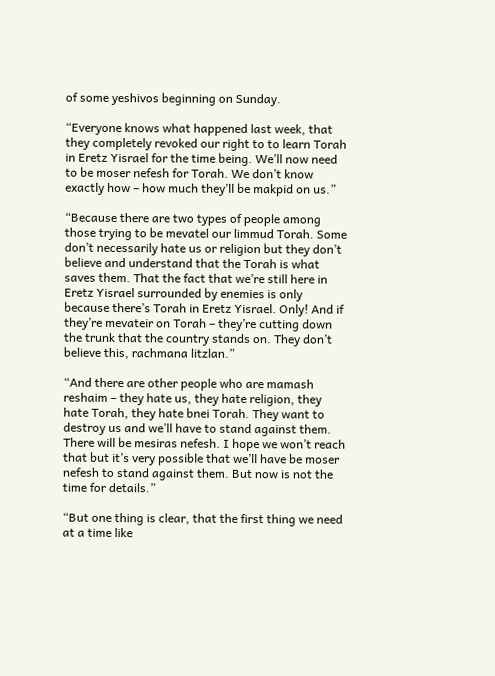of some yeshivos beginning on Sunday.

“Everyone knows what happened last week, that they completely revoked our right to to learn Torah in Eretz Yisrael for the time being. We’ll now need to be moser nefesh for Torah. We don’t know exactly how – how much they’ll be makpid on us.”

“Because there are two types of people among those trying to be mevatel our limmud Torah. Some don’t necessarily hate us or religion but they don’t believe and understand that the Torah is what saves them. That the fact that we’re still here in Eretz Yisrael surrounded by enemies is only because there’s Torah in Eretz Yisrael. Only! And if they’re mevateir on Torah – they’re cutting down the trunk that the country stands on. They don’t believe this, rachmana litzlan.”

“And there are other people who are mamash reshaim – they hate us, they hate religion, they hate Torah, they hate bnei Torah. They want to destroy us and we’ll have to stand against them. There will be mesiras nefesh. I hope we won’t reach that but it’s very possible that we’ll have be moser nefesh to stand against them. But now is not the time for details.”

“But one thing is clear, that the first thing we need at a time like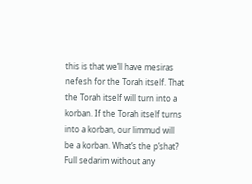this is that we’ll have mesiras nefesh for the Torah itself. That the Torah itself will turn into a korban. If the Torah itself turns into a korban, our limmud will be a korban. What’s the p’shat? Full sedarim without any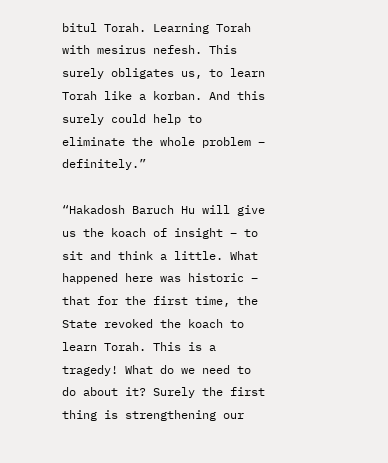bitul Torah. Learning Torah with mesirus nefesh. This surely obligates us, to learn Torah like a korban. And this surely could help to eliminate the whole problem – definitely.”

“Hakadosh Baruch Hu will give us the koach of insight – to sit and think a little. What happened here was historic – that for the first time, the State revoked the koach to learn Torah. This is a tragedy! What do we need to do about it? Surely the first thing is strengthening our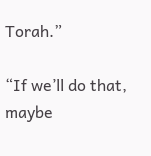Torah.”

“If we’ll do that, maybe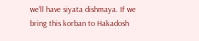we’ll have siyata dishmaya. If we bring this korban to Hakadosh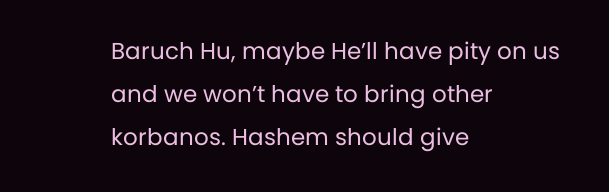Baruch Hu, maybe He’ll have pity on us and we won’t have to bring other korbanos. Hashem should give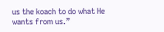us the koach to do what He wants from us.”